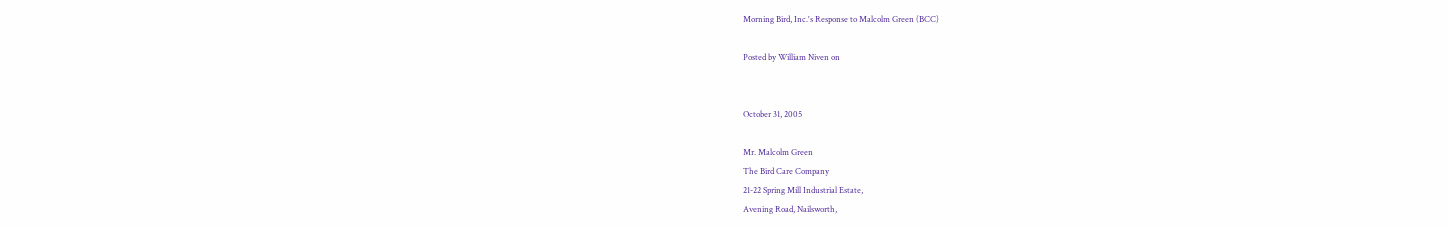Morning Bird, Inc.'s Response to Malcolm Green (BCC)

Posted by William Niven on


October 31, 2005

Mr. Malcolm Green
The Bird Care Company
21-22 Spring Mill Industrial Estate,
Avening Road, Nailsworth,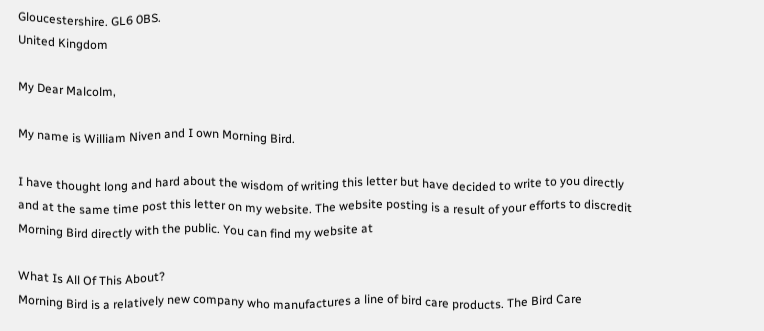Gloucestershire. GL6 0BS.
United Kingdom

My Dear Malcolm,

My name is William Niven and I own Morning Bird.

I have thought long and hard about the wisdom of writing this letter but have decided to write to you directly and at the same time post this letter on my website. The website posting is a result of your efforts to discredit Morning Bird directly with the public. You can find my website at

What Is All Of This About?
Morning Bird is a relatively new company who manufactures a line of bird care products. The Bird Care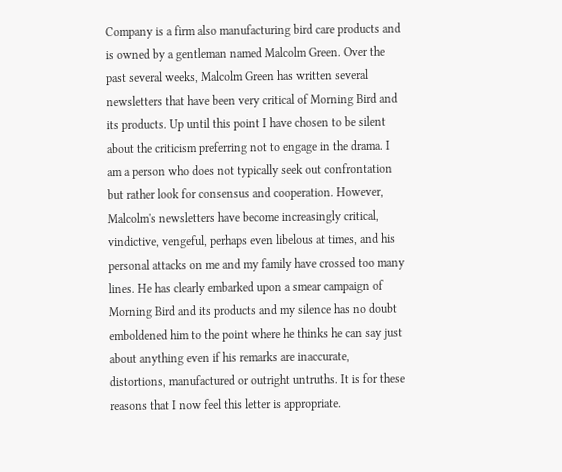Company is a firm also manufacturing bird care products and is owned by a gentleman named Malcolm Green. Over the past several weeks, Malcolm Green has written several newsletters that have been very critical of Morning Bird and its products. Up until this point I have chosen to be silent about the criticism preferring not to engage in the drama. I am a person who does not typically seek out confrontation but rather look for consensus and cooperation. However, Malcolm's newsletters have become increasingly critical, vindictive, vengeful, perhaps even libelous at times, and his personal attacks on me and my family have crossed too many lines. He has clearly embarked upon a smear campaign of Morning Bird and its products and my silence has no doubt emboldened him to the point where he thinks he can say just about anything even if his remarks are inaccurate, distortions, manufactured or outright untruths. It is for these reasons that I now feel this letter is appropriate.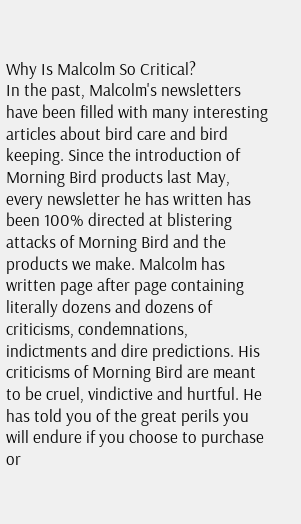Why Is Malcolm So Critical?
In the past, Malcolm's newsletters have been filled with many interesting articles about bird care and bird keeping. Since the introduction of Morning Bird products last May, every newsletter he has written has been 100% directed at blistering attacks of Morning Bird and the products we make. Malcolm has written page after page containing literally dozens and dozens of criticisms, condemnations, indictments and dire predictions. His criticisms of Morning Bird are meant to be cruel, vindictive and hurtful. He has told you of the great perils you will endure if you choose to purchase or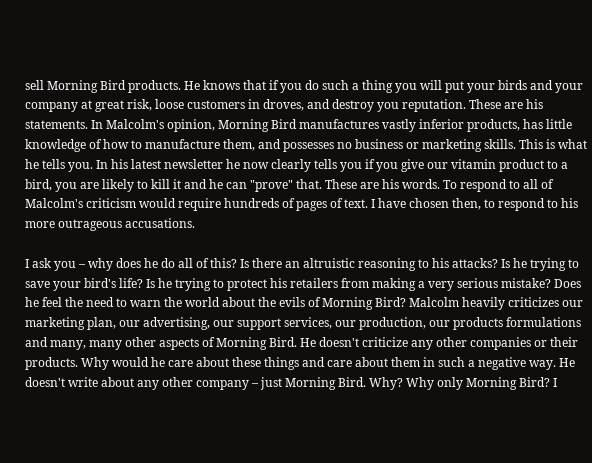sell Morning Bird products. He knows that if you do such a thing you will put your birds and your company at great risk, loose customers in droves, and destroy you reputation. These are his statements. In Malcolm's opinion, Morning Bird manufactures vastly inferior products, has little knowledge of how to manufacture them, and possesses no business or marketing skills. This is what he tells you. In his latest newsletter he now clearly tells you if you give our vitamin product to a bird, you are likely to kill it and he can "prove" that. These are his words. To respond to all of Malcolm's criticism would require hundreds of pages of text. I have chosen then, to respond to his more outrageous accusations.

I ask you – why does he do all of this? Is there an altruistic reasoning to his attacks? Is he trying to save your bird's life? Is he trying to protect his retailers from making a very serious mistake? Does he feel the need to warn the world about the evils of Morning Bird? Malcolm heavily criticizes our marketing plan, our advertising, our support services, our production, our products formulations and many, many other aspects of Morning Bird. He doesn't criticize any other companies or their products. Why would he care about these things and care about them in such a negative way. He doesn't write about any other company – just Morning Bird. Why? Why only Morning Bird? I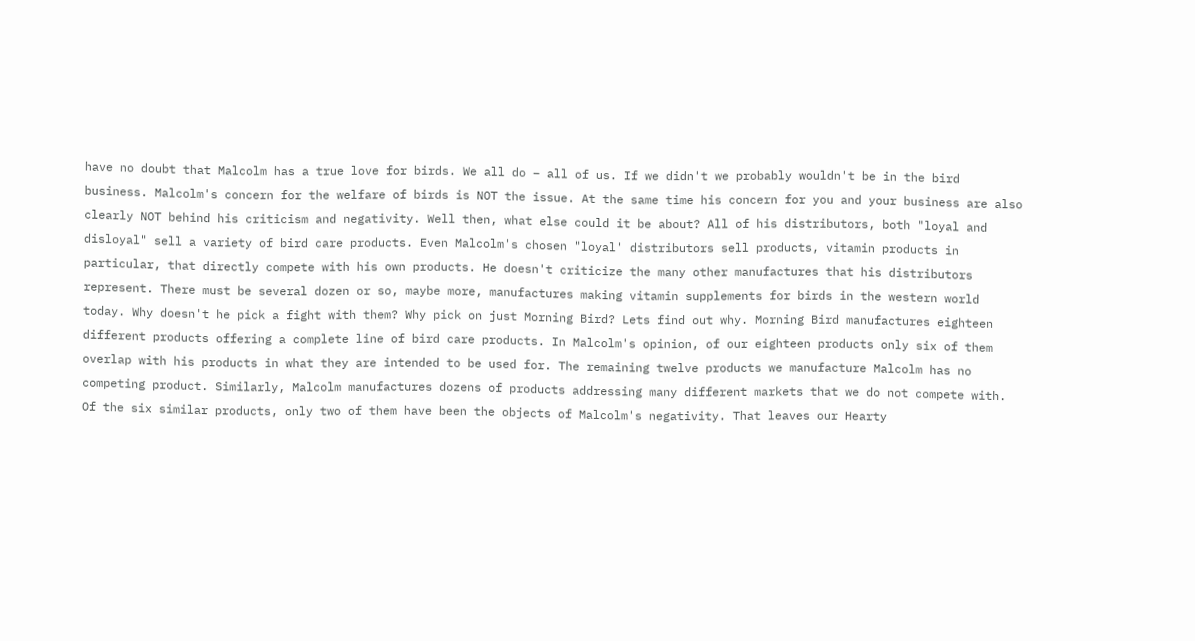have no doubt that Malcolm has a true love for birds. We all do – all of us. If we didn't we probably wouldn't be in the bird business. Malcolm's concern for the welfare of birds is NOT the issue. At the same time his concern for you and your business are also clearly NOT behind his criticism and negativity. Well then, what else could it be about? All of his distributors, both "loyal and disloyal" sell a variety of bird care products. Even Malcolm's chosen "loyal' distributors sell products, vitamin products in particular, that directly compete with his own products. He doesn't criticize the many other manufactures that his distributors represent. There must be several dozen or so, maybe more, manufactures making vitamin supplements for birds in the western world today. Why doesn't he pick a fight with them? Why pick on just Morning Bird? Lets find out why. Morning Bird manufactures eighteen different products offering a complete line of bird care products. In Malcolm's opinion, of our eighteen products only six of them overlap with his products in what they are intended to be used for. The remaining twelve products we manufacture Malcolm has no competing product. Similarly, Malcolm manufactures dozens of products addressing many different markets that we do not compete with.
Of the six similar products, only two of them have been the objects of Malcolm's negativity. That leaves our Hearty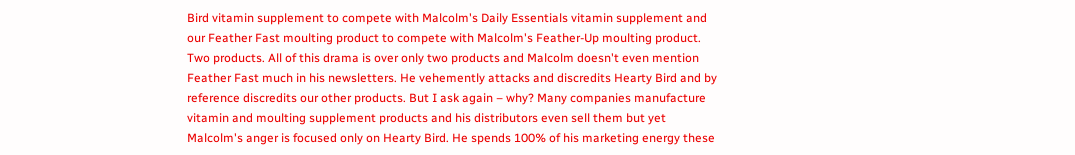Bird vitamin supplement to compete with Malcolm's Daily Essentials vitamin supplement and our Feather Fast moulting product to compete with Malcolm's Feather-Up moulting product. Two products. All of this drama is over only two products and Malcolm doesn't even mention Feather Fast much in his newsletters. He vehemently attacks and discredits Hearty Bird and by reference discredits our other products. But I ask again – why? Many companies manufacture vitamin and moulting supplement products and his distributors even sell them but yet Malcolm's anger is focused only on Hearty Bird. He spends 100% of his marketing energy these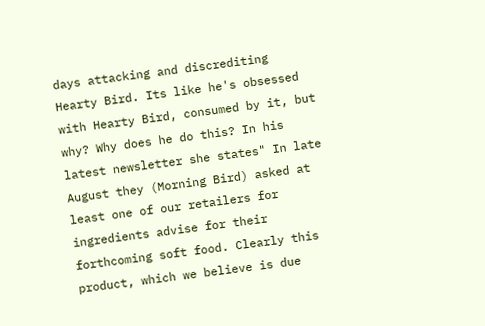days attacking and discrediting Hearty Bird. Its like he's obsessed with Hearty Bird, consumed by it, but why? Why does he do this? In his latest newsletter she states" In late August they (Morning Bird) asked at least one of our retailers for ingredients advise for their forthcoming soft food. Clearly this product, which we believe is due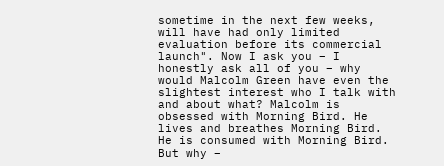sometime in the next few weeks, will have had only limited evaluation before its commercial launch". Now I ask you – I honestly ask all of you – why would Malcolm Green have even the slightest interest who I talk with and about what? Malcolm is obsessed with Morning Bird. He lives and breathes Morning Bird. He is consumed with Morning Bird. But why –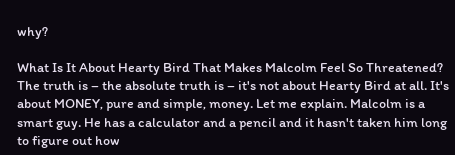why?

What Is It About Hearty Bird That Makes Malcolm Feel So Threatened?
The truth is – the absolute truth is – it's not about Hearty Bird at all. It's about MONEY, pure and simple, money. Let me explain. Malcolm is a smart guy. He has a calculator and a pencil and it hasn't taken him long to figure out how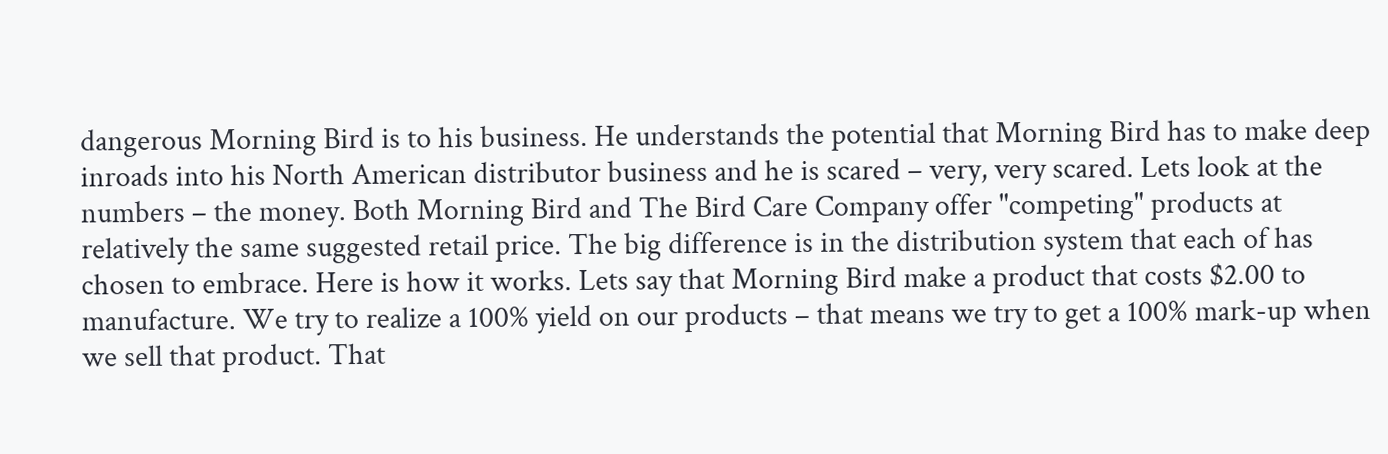dangerous Morning Bird is to his business. He understands the potential that Morning Bird has to make deep inroads into his North American distributor business and he is scared – very, very scared. Lets look at the numbers – the money. Both Morning Bird and The Bird Care Company offer "competing" products at relatively the same suggested retail price. The big difference is in the distribution system that each of has chosen to embrace. Here is how it works. Lets say that Morning Bird make a product that costs $2.00 to manufacture. We try to realize a 100% yield on our products – that means we try to get a 100% mark-up when we sell that product. That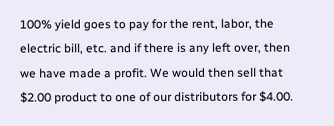100% yield goes to pay for the rent, labor, the electric bill, etc. and if there is any left over, then we have made a profit. We would then sell that $2.00 product to one of our distributors for $4.00.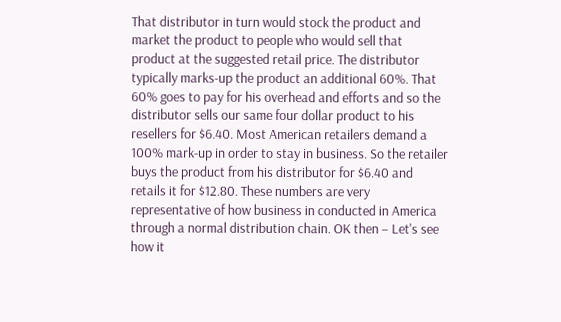That distributor in turn would stock the product and market the product to people who would sell that product at the suggested retail price. The distributor typically marks-up the product an additional 60%. That 60% goes to pay for his overhead and efforts and so the distributor sells our same four dollar product to his resellers for $6.40. Most American retailers demand a 100% mark-up in order to stay in business. So the retailer buys the product from his distributor for $6.40 and retails it for $12.80. These numbers are very representative of how business in conducted in America through a normal distribution chain. OK then – Let's see how it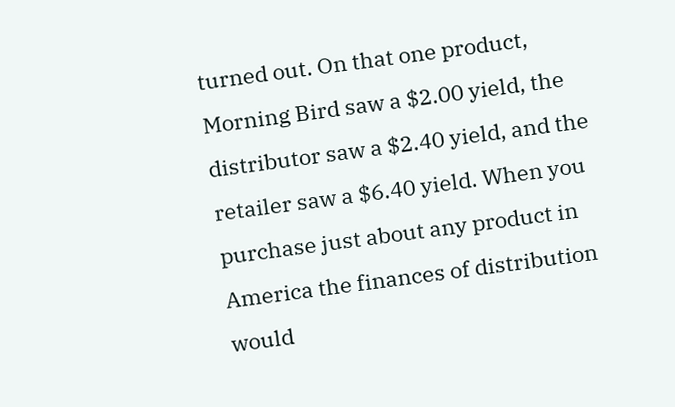turned out. On that one product, Morning Bird saw a $2.00 yield, the distributor saw a $2.40 yield, and the retailer saw a $6.40 yield. When you purchase just about any product in America the finances of distribution would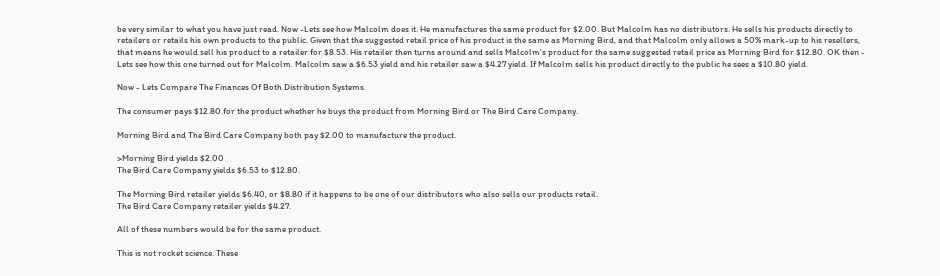be very similar to what you have just read. Now -Lets see how Malcolm does it. He manufactures the same product for $2.00. But Malcolm has no distributors. He sells his products directly to retailers or retails his own products to the public. Given that the suggested retail price of his product is the same as Morning Bird, and that Malcolm only allows a 50% mark-up to his resellers, that means he would sell his product to a retailer for $8.53. His retailer then turns around and sells Malcolm's product for the same suggested retail price as Morning Bird for $12.80. OK then - Lets see how this one turned out for Malcolm. Malcolm saw a $6.53 yield and his retailer saw a $4.27 yield. If Malcolm sells his product directly to the public he sees a $10.80 yield.

Now - Lets Compare The Finances Of Both Distribution Systems.

The consumer pays $12.80 for the product whether he buys the product from Morning Bird or The Bird Care Company.

Morning Bird and The Bird Care Company both pay $2.00 to manufacture the product.

>Morning Bird yields $2.00
The Bird Care Company yields $6.53 to $12.80.

The Morning Bird retailer yields $6.40, or $8.80 if it happens to be one of our distributors who also sells our products retail.
The Bird Care Company retailer yields $4.27.

All of these numbers would be for the same product.

This is not rocket science. These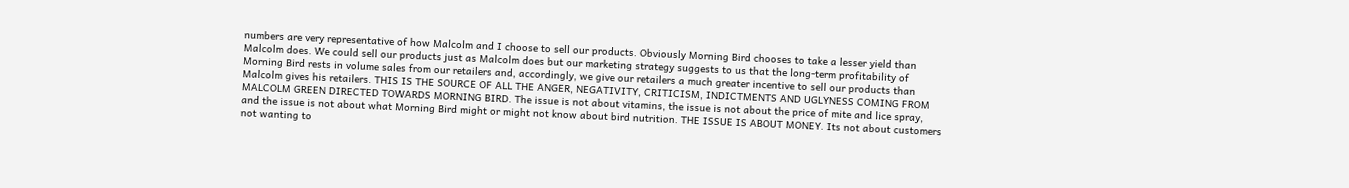numbers are very representative of how Malcolm and I choose to sell our products. Obviously Morning Bird chooses to take a lesser yield than Malcolm does. We could sell our products just as Malcolm does but our marketing strategy suggests to us that the long-term profitability of Morning Bird rests in volume sales from our retailers and, accordingly, we give our retailers a much greater incentive to sell our products than Malcolm gives his retailers. THIS IS THE SOURCE OF ALL THE ANGER, NEGATIVITY, CRITICISM, INDICTMENTS AND UGLYNESS COMING FROM MALCOLM GREEN DIRECTED TOWARDS MORNING BIRD. The issue is not about vitamins, the issue is not about the price of mite and lice spray, and the issue is not about what Morning Bird might or might not know about bird nutrition. THE ISSUE IS ABOUT MONEY. Its not about customers not wanting to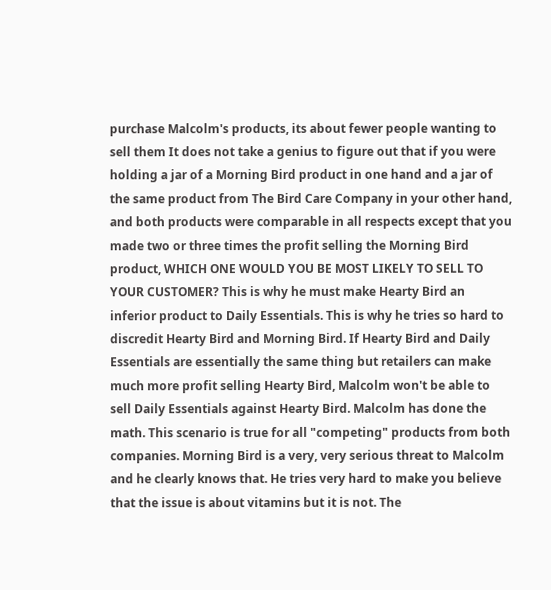purchase Malcolm's products, its about fewer people wanting to sell them It does not take a genius to figure out that if you were holding a jar of a Morning Bird product in one hand and a jar of the same product from The Bird Care Company in your other hand, and both products were comparable in all respects except that you made two or three times the profit selling the Morning Bird product, WHICH ONE WOULD YOU BE MOST LIKELY TO SELL TO YOUR CUSTOMER? This is why he must make Hearty Bird an inferior product to Daily Essentials. This is why he tries so hard to discredit Hearty Bird and Morning Bird. If Hearty Bird and Daily Essentials are essentially the same thing but retailers can make much more profit selling Hearty Bird, Malcolm won't be able to sell Daily Essentials against Hearty Bird. Malcolm has done the math. This scenario is true for all "competing" products from both companies. Morning Bird is a very, very serious threat to Malcolm and he clearly knows that. He tries very hard to make you believe that the issue is about vitamins but it is not. The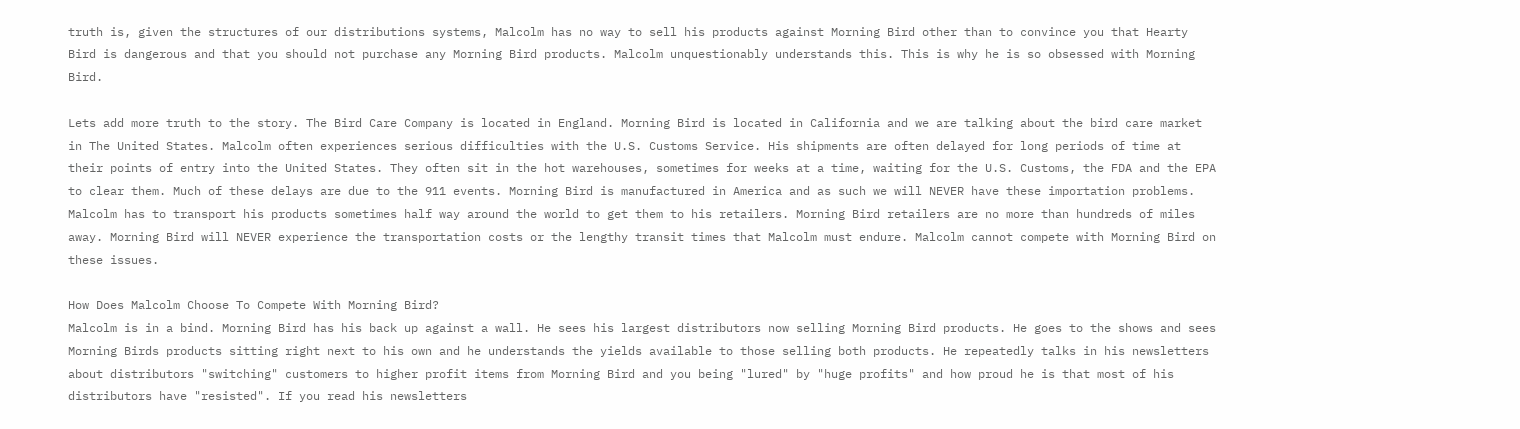truth is, given the structures of our distributions systems, Malcolm has no way to sell his products against Morning Bird other than to convince you that Hearty Bird is dangerous and that you should not purchase any Morning Bird products. Malcolm unquestionably understands this. This is why he is so obsessed with Morning Bird.

Lets add more truth to the story. The Bird Care Company is located in England. Morning Bird is located in California and we are talking about the bird care market in The United States. Malcolm often experiences serious difficulties with the U.S. Customs Service. His shipments are often delayed for long periods of time at their points of entry into the United States. They often sit in the hot warehouses, sometimes for weeks at a time, waiting for the U.S. Customs, the FDA and the EPA to clear them. Much of these delays are due to the 911 events. Morning Bird is manufactured in America and as such we will NEVER have these importation problems. Malcolm has to transport his products sometimes half way around the world to get them to his retailers. Morning Bird retailers are no more than hundreds of miles away. Morning Bird will NEVER experience the transportation costs or the lengthy transit times that Malcolm must endure. Malcolm cannot compete with Morning Bird on these issues.

How Does Malcolm Choose To Compete With Morning Bird?
Malcolm is in a bind. Morning Bird has his back up against a wall. He sees his largest distributors now selling Morning Bird products. He goes to the shows and sees Morning Birds products sitting right next to his own and he understands the yields available to those selling both products. He repeatedly talks in his newsletters about distributors "switching" customers to higher profit items from Morning Bird and you being "lured" by "huge profits" and how proud he is that most of his distributors have "resisted". If you read his newsletters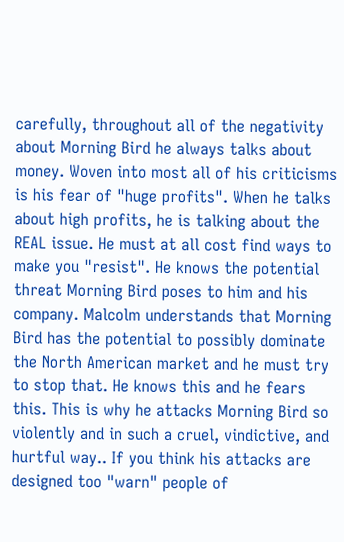carefully, throughout all of the negativity about Morning Bird he always talks about money. Woven into most all of his criticisms is his fear of "huge profits". When he talks about high profits, he is talking about the REAL issue. He must at all cost find ways to make you "resist". He knows the potential threat Morning Bird poses to him and his company. Malcolm understands that Morning Bird has the potential to possibly dominate the North American market and he must try to stop that. He knows this and he fears this. This is why he attacks Morning Bird so violently and in such a cruel, vindictive, and hurtful way.. If you think his attacks are designed too "warn" people of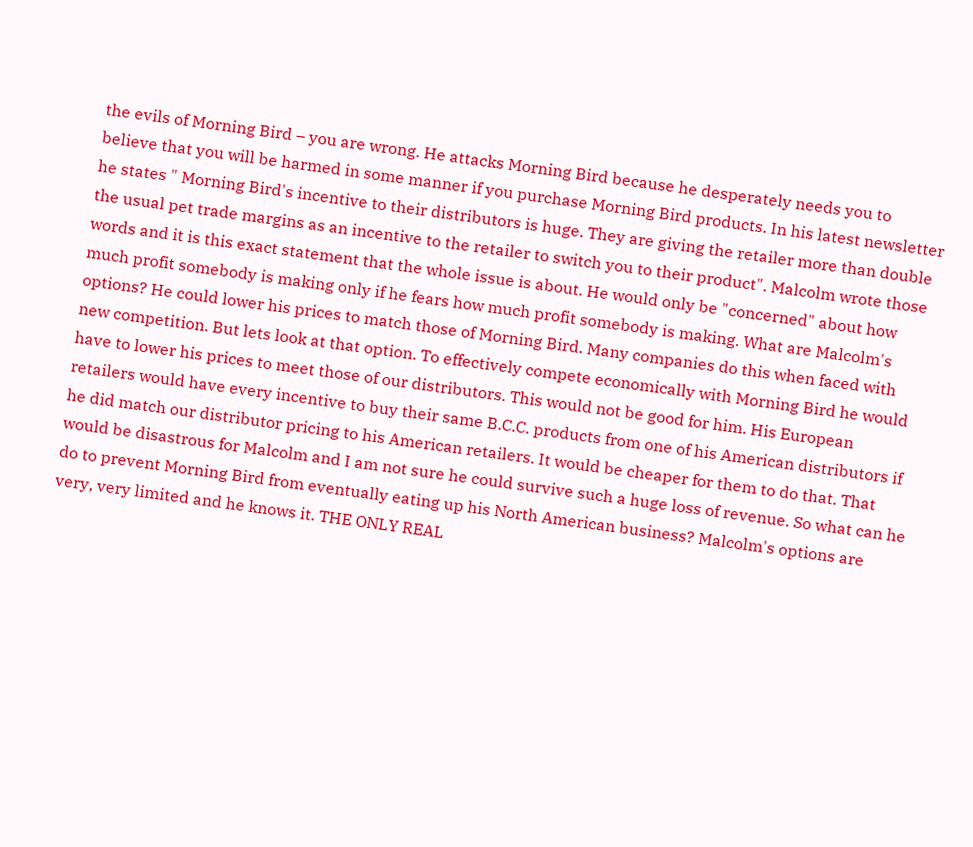the evils of Morning Bird – you are wrong. He attacks Morning Bird because he desperately needs you to believe that you will be harmed in some manner if you purchase Morning Bird products. In his latest newsletter he states " Morning Bird's incentive to their distributors is huge. They are giving the retailer more than double the usual pet trade margins as an incentive to the retailer to switch you to their product". Malcolm wrote those words and it is this exact statement that the whole issue is about. He would only be "concerned" about how much profit somebody is making only if he fears how much profit somebody is making. What are Malcolm's options? He could lower his prices to match those of Morning Bird. Many companies do this when faced with new competition. But lets look at that option. To effectively compete economically with Morning Bird he would have to lower his prices to meet those of our distributors. This would not be good for him. His European retailers would have every incentive to buy their same B.C.C. products from one of his American distributors if he did match our distributor pricing to his American retailers. It would be cheaper for them to do that. That would be disastrous for Malcolm and I am not sure he could survive such a huge loss of revenue. So what can he do to prevent Morning Bird from eventually eating up his North American business? Malcolm's options are very, very limited and he knows it. THE ONLY REAL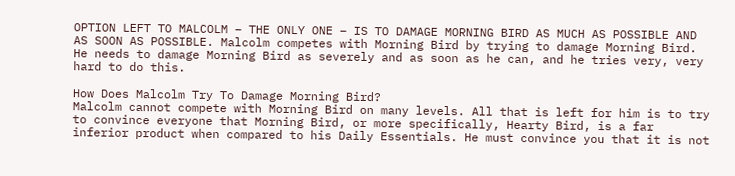OPTION LEFT TO MALCOLM – THE ONLY ONE – IS TO DAMAGE MORNING BIRD AS MUCH AS POSSIBLE AND AS SOON AS POSSIBLE. Malcolm competes with Morning Bird by trying to damage Morning Bird. He needs to damage Morning Bird as severely and as soon as he can, and he tries very, very hard to do this.

How Does Malcolm Try To Damage Morning Bird?
Malcolm cannot compete with Morning Bird on many levels. All that is left for him is to try to convince everyone that Morning Bird, or more specifically, Hearty Bird, is a far inferior product when compared to his Daily Essentials. He must convince you that it is not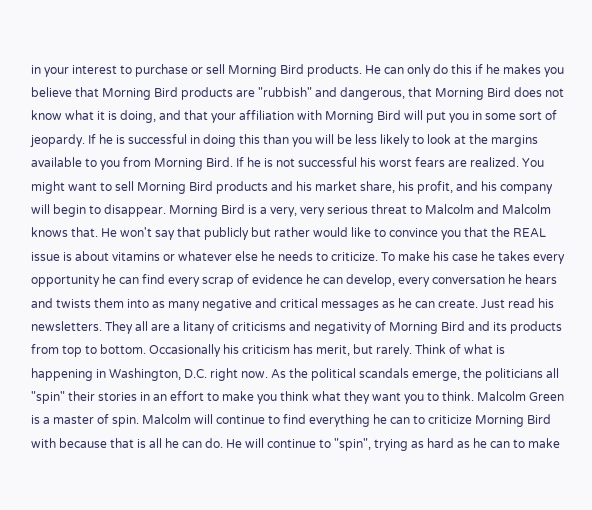in your interest to purchase or sell Morning Bird products. He can only do this if he makes you believe that Morning Bird products are "rubbish" and dangerous, that Morning Bird does not know what it is doing, and that your affiliation with Morning Bird will put you in some sort of jeopardy. If he is successful in doing this than you will be less likely to look at the margins available to you from Morning Bird. If he is not successful his worst fears are realized. You might want to sell Morning Bird products and his market share, his profit, and his company will begin to disappear. Morning Bird is a very, very serious threat to Malcolm and Malcolm knows that. He won't say that publicly but rather would like to convince you that the REAL issue is about vitamins or whatever else he needs to criticize. To make his case he takes every opportunity he can find every scrap of evidence he can develop, every conversation he hears and twists them into as many negative and critical messages as he can create. Just read his newsletters. They all are a litany of criticisms and negativity of Morning Bird and its products from top to bottom. Occasionally his criticism has merit, but rarely. Think of what is happening in Washington, D.C. right now. As the political scandals emerge, the politicians all "spin" their stories in an effort to make you think what they want you to think. Malcolm Green is a master of spin. Malcolm will continue to find everything he can to criticize Morning Bird with because that is all he can do. He will continue to "spin", trying as hard as he can to make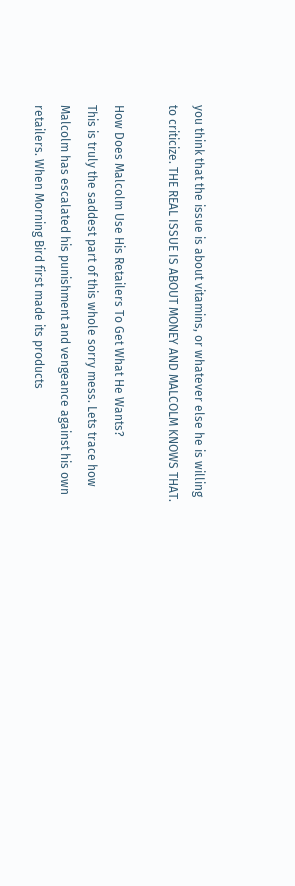you think that the issue is about vitamins, or whatever else he is willing to criticize. THE REAL ISSUE IS ABOUT MONEY AND MALCOLM KNOWS THAT.

How Does Malcolm Use His Retailers To Get What He Wants?
This is truly the saddest part of this whole sorry mess. Lets trace how Malcolm has escalated his punishment and vengeance against his own retailers. When Morning Bird first made its products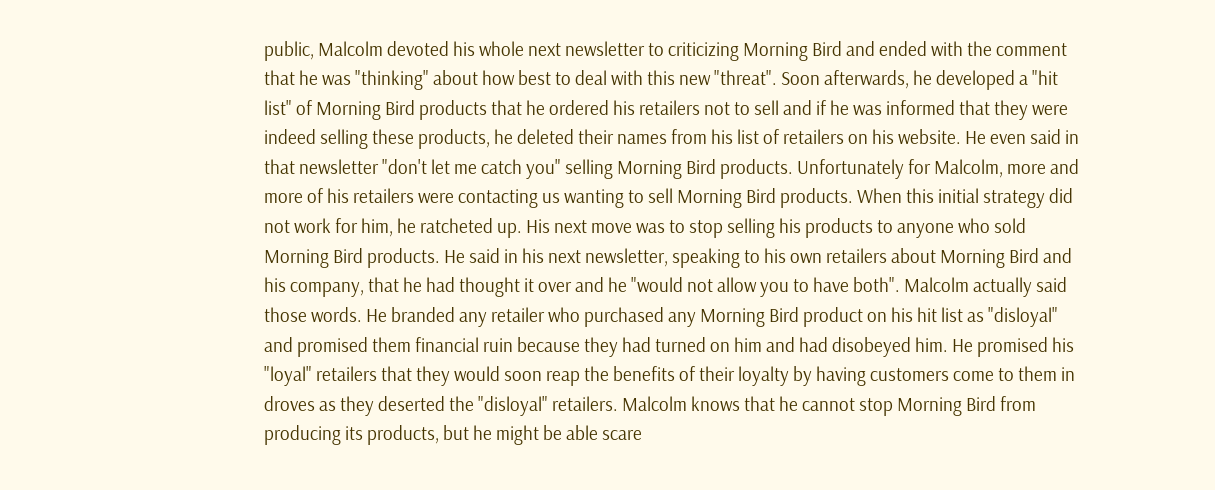public, Malcolm devoted his whole next newsletter to criticizing Morning Bird and ended with the comment that he was "thinking" about how best to deal with this new "threat". Soon afterwards, he developed a "hit list" of Morning Bird products that he ordered his retailers not to sell and if he was informed that they were indeed selling these products, he deleted their names from his list of retailers on his website. He even said in that newsletter "don't let me catch you" selling Morning Bird products. Unfortunately for Malcolm, more and more of his retailers were contacting us wanting to sell Morning Bird products. When this initial strategy did not work for him, he ratcheted up. His next move was to stop selling his products to anyone who sold Morning Bird products. He said in his next newsletter, speaking to his own retailers about Morning Bird and his company, that he had thought it over and he "would not allow you to have both". Malcolm actually said those words. He branded any retailer who purchased any Morning Bird product on his hit list as "disloyal" and promised them financial ruin because they had turned on him and had disobeyed him. He promised his "loyal" retailers that they would soon reap the benefits of their loyalty by having customers come to them in droves as they deserted the "disloyal" retailers. Malcolm knows that he cannot stop Morning Bird from producing its products, but he might be able scare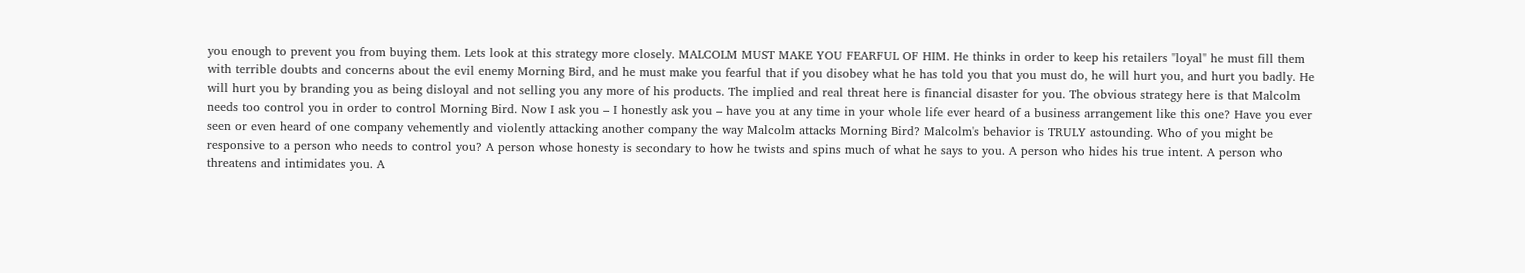you enough to prevent you from buying them. Lets look at this strategy more closely. MALCOLM MUST MAKE YOU FEARFUL OF HIM. He thinks in order to keep his retailers "loyal" he must fill them with terrible doubts and concerns about the evil enemy Morning Bird, and he must make you fearful that if you disobey what he has told you that you must do, he will hurt you, and hurt you badly. He will hurt you by branding you as being disloyal and not selling you any more of his products. The implied and real threat here is financial disaster for you. The obvious strategy here is that Malcolm needs too control you in order to control Morning Bird. Now I ask you – I honestly ask you – have you at any time in your whole life ever heard of a business arrangement like this one? Have you ever seen or even heard of one company vehemently and violently attacking another company the way Malcolm attacks Morning Bird? Malcolm's behavior is TRULY astounding. Who of you might be responsive to a person who needs to control you? A person whose honesty is secondary to how he twists and spins much of what he says to you. A person who hides his true intent. A person who threatens and intimidates you. A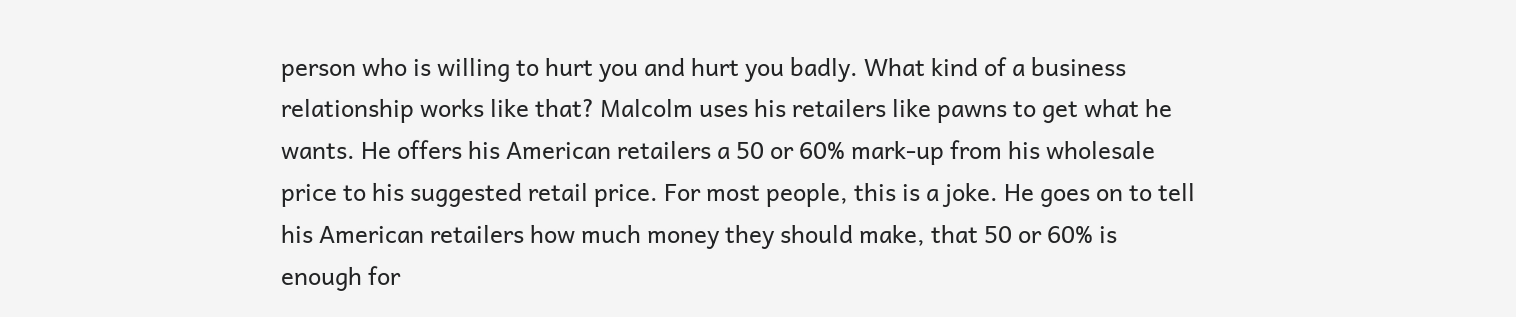person who is willing to hurt you and hurt you badly. What kind of a business relationship works like that? Malcolm uses his retailers like pawns to get what he wants. He offers his American retailers a 50 or 60% mark-up from his wholesale price to his suggested retail price. For most people, this is a joke. He goes on to tell his American retailers how much money they should make, that 50 or 60% is enough for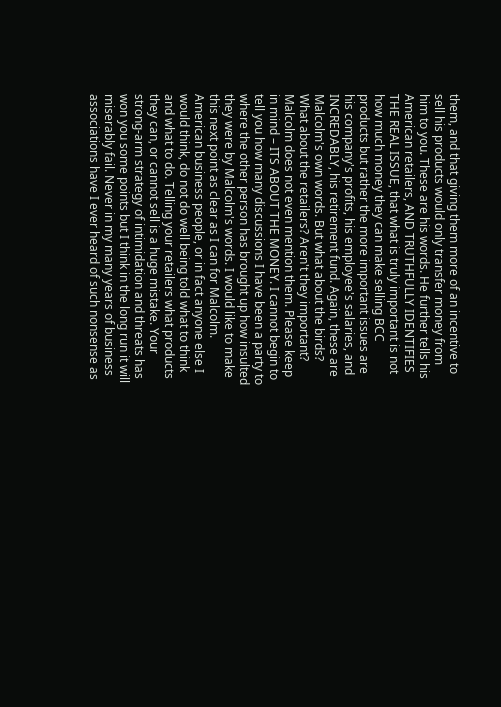them, and that giving them more of an incentive to sell his products would only transfer money from him to you. These are his words. He further tells his American retailers, AND TRUTHFULLY IDENTIFIES THE REAL ISSUE, that what is truly important is not how much money they can make selling BCC products but rather the more important issues are his company's profits, his employee's salaries, and INCREDABLY, his retirement fund. Again, these are Malcolm's own words. But what about the birds? What about the retailers? Aren't they important? Malcolm does not even mention them. Please keep in mind – ITS ABOUT THE MONEY. I cannot begin to tell you how many discussions I have been a party to where the other person has brought up how insulted they were by Malcolm's words. I would like to make this next point as clear as I can for Malcolm. American business people, or in fact anyone else I would think, do not do well being told what to think and what to do. Telling your retailers what products they can, or cannot sell is a huge mistake. Your strong-arm strategy of intimidation and threats has won you some points but I think in the long run it will miserably fail. Never in my many years of business associations have I ever heard of such nonsense as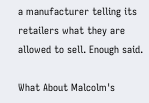a manufacturer telling its retailers what they are allowed to sell. Enough said.

What About Malcolm's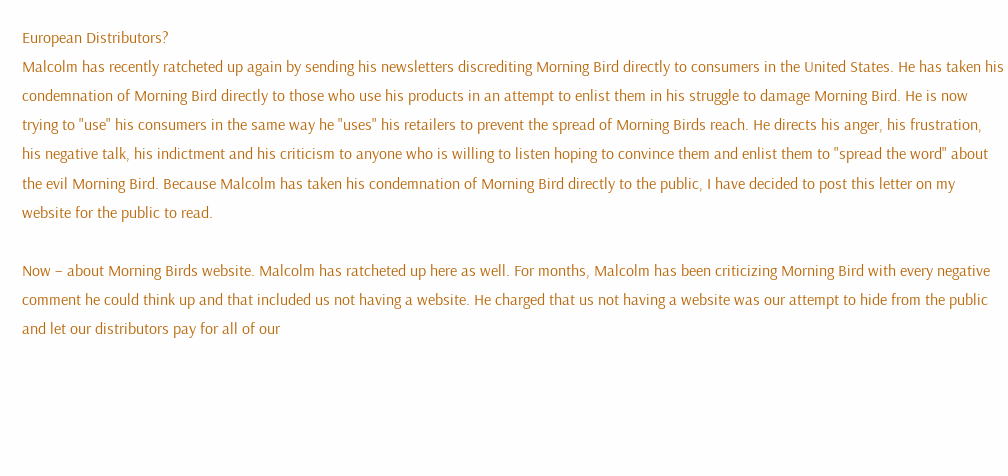European Distributors?
Malcolm has recently ratcheted up again by sending his newsletters discrediting Morning Bird directly to consumers in the United States. He has taken his condemnation of Morning Bird directly to those who use his products in an attempt to enlist them in his struggle to damage Morning Bird. He is now trying to "use" his consumers in the same way he "uses" his retailers to prevent the spread of Morning Birds reach. He directs his anger, his frustration, his negative talk, his indictment and his criticism to anyone who is willing to listen hoping to convince them and enlist them to "spread the word" about the evil Morning Bird. Because Malcolm has taken his condemnation of Morning Bird directly to the public, I have decided to post this letter on my website for the public to read.

Now – about Morning Birds website. Malcolm has ratcheted up here as well. For months, Malcolm has been criticizing Morning Bird with every negative comment he could think up and that included us not having a website. He charged that us not having a website was our attempt to hide from the public and let our distributors pay for all of our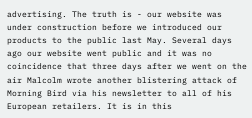advertising. The truth is - our website was under construction before we introduced our products to the public last May. Several days ago our website went public and it was no coincidence that three days after we went on the air Malcolm wrote another blistering attack of Morning Bird via his newsletter to all of his European retailers. It is in this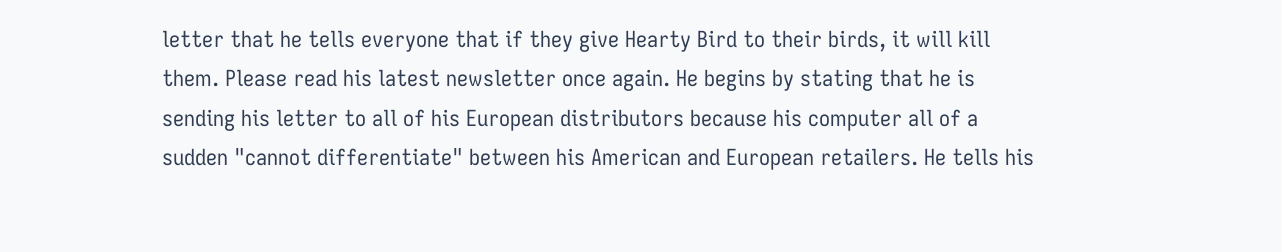letter that he tells everyone that if they give Hearty Bird to their birds, it will kill them. Please read his latest newsletter once again. He begins by stating that he is sending his letter to all of his European distributors because his computer all of a sudden "cannot differentiate" between his American and European retailers. He tells his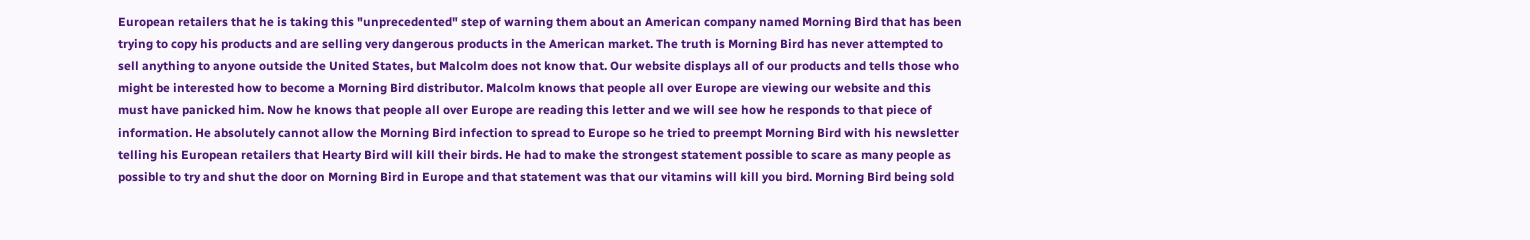European retailers that he is taking this "unprecedented" step of warning them about an American company named Morning Bird that has been trying to copy his products and are selling very dangerous products in the American market. The truth is Morning Bird has never attempted to sell anything to anyone outside the United States, but Malcolm does not know that. Our website displays all of our products and tells those who might be interested how to become a Morning Bird distributor. Malcolm knows that people all over Europe are viewing our website and this must have panicked him. Now he knows that people all over Europe are reading this letter and we will see how he responds to that piece of information. He absolutely cannot allow the Morning Bird infection to spread to Europe so he tried to preempt Morning Bird with his newsletter telling his European retailers that Hearty Bird will kill their birds. He had to make the strongest statement possible to scare as many people as possible to try and shut the door on Morning Bird in Europe and that statement was that our vitamins will kill you bird. Morning Bird being sold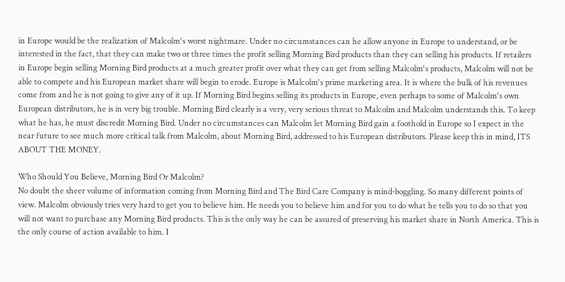in Europe would be the realization of Malcolm's worst nightmare. Under no circumstances can he allow anyone in Europe to understand, or be interested in the fact, that they can make two or three times the profit selling Morning Bird products than they can selling his products. If retailers in Europe begin selling Morning Bird products at a much greater profit over what they can get from selling Malcolm's products, Malcolm will not be able to compete and his European market share will begin to erode. Europe is Malcolm's prime marketing area. It is where the bulk of his revenues come from and he is not going to give any of it up. If Morning Bird begins selling its products in Europe, even perhaps to some of Malcolm's own European distributors, he is in very big trouble. Morning Bird clearly is a very, very serious threat to Malcolm and Malcolm understands this. To keep what he has, he must discredit Morning Bird. Under no circumstances can Malcolm let Morning Bird gain a foothold in Europe so I expect in the near future to see much more critical talk from Malcolm, about Morning Bird, addressed to his European distributors. Please keep this in mind, ITS ABOUT THE MONEY.

Who Should You Believe, Morning Bird Or Malcolm?
No doubt the sheer volume of information coming from Morning Bird and The Bird Care Company is mind-boggling. So many different points of view. Malcolm obviously tries very hard to get you to believe him. He needs you to believe him and for you to do what he tells you to do so that you will not want to purchase any Morning Bird products. This is the only way he can be assured of preserving his market share in North America. This is the only course of action available to him. I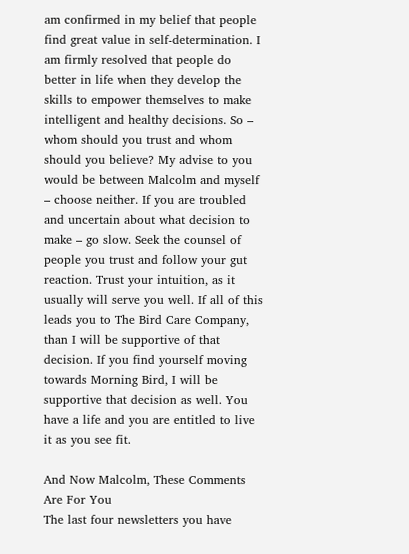am confirmed in my belief that people find great value in self-determination. I am firmly resolved that people do better in life when they develop the skills to empower themselves to make intelligent and healthy decisions. So – whom should you trust and whom should you believe? My advise to you would be between Malcolm and myself – choose neither. If you are troubled and uncertain about what decision to make – go slow. Seek the counsel of people you trust and follow your gut reaction. Trust your intuition, as it usually will serve you well. If all of this leads you to The Bird Care Company, than I will be supportive of that decision. If you find yourself moving towards Morning Bird, I will be supportive that decision as well. You have a life and you are entitled to live it as you see fit.

And Now Malcolm, These Comments Are For You
The last four newsletters you have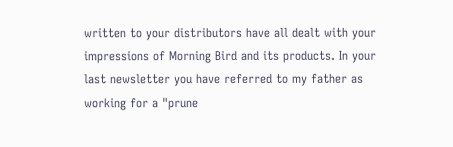written to your distributors have all dealt with your impressions of Morning Bird and its products. In your last newsletter you have referred to my father as working for a "prune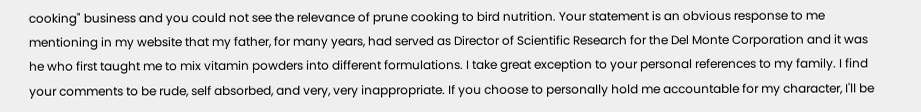cooking" business and you could not see the relevance of prune cooking to bird nutrition. Your statement is an obvious response to me mentioning in my website that my father, for many years, had served as Director of Scientific Research for the Del Monte Corporation and it was he who first taught me to mix vitamin powders into different formulations. I take great exception to your personal references to my family. I find your comments to be rude, self absorbed, and very, very inappropriate. If you choose to personally hold me accountable for my character, I'll be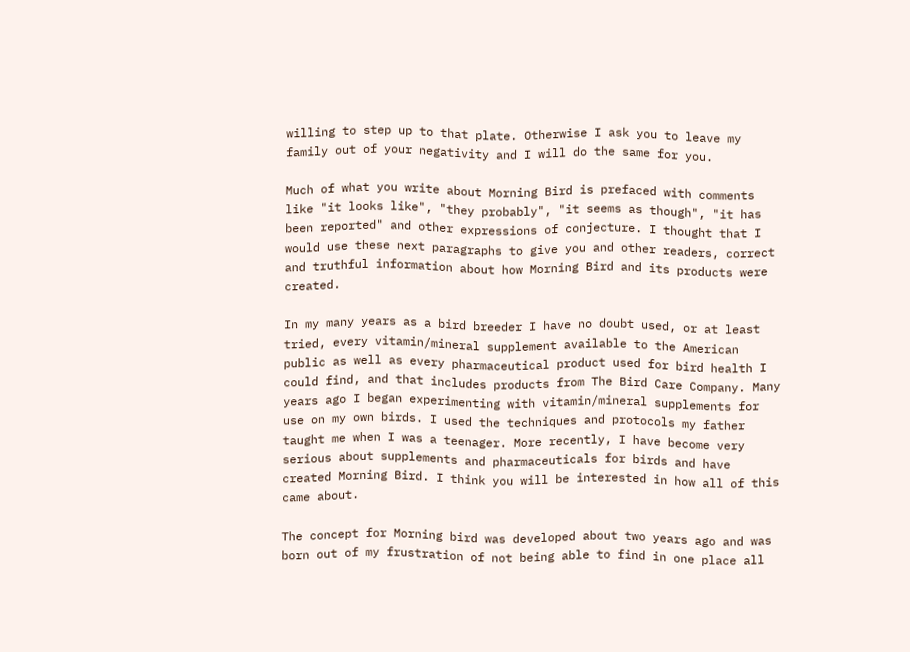willing to step up to that plate. Otherwise I ask you to leave my family out of your negativity and I will do the same for you.

Much of what you write about Morning Bird is prefaced with comments like "it looks like", "they probably", "it seems as though", "it has been reported" and other expressions of conjecture. I thought that I would use these next paragraphs to give you and other readers, correct and truthful information about how Morning Bird and its products were created.

In my many years as a bird breeder I have no doubt used, or at least tried, every vitamin/mineral supplement available to the American public as well as every pharmaceutical product used for bird health I could find, and that includes products from The Bird Care Company. Many years ago I began experimenting with vitamin/mineral supplements for use on my own birds. I used the techniques and protocols my father taught me when I was a teenager. More recently, I have become very serious about supplements and pharmaceuticals for birds and have created Morning Bird. I think you will be interested in how all of this came about.

The concept for Morning bird was developed about two years ago and was born out of my frustration of not being able to find in one place all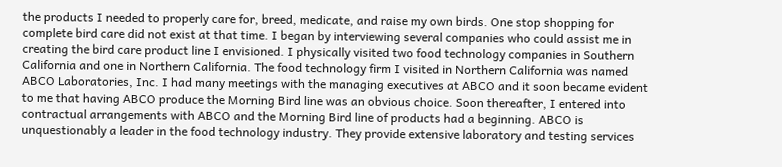the products I needed to properly care for, breed, medicate, and raise my own birds. One stop shopping for complete bird care did not exist at that time. I began by interviewing several companies who could assist me in creating the bird care product line I envisioned. I physically visited two food technology companies in Southern California and one in Northern California. The food technology firm I visited in Northern California was named ABCO Laboratories, Inc. I had many meetings with the managing executives at ABCO and it soon became evident to me that having ABCO produce the Morning Bird line was an obvious choice. Soon thereafter, I entered into contractual arrangements with ABCO and the Morning Bird line of products had a beginning. ABCO is unquestionably a leader in the food technology industry. They provide extensive laboratory and testing services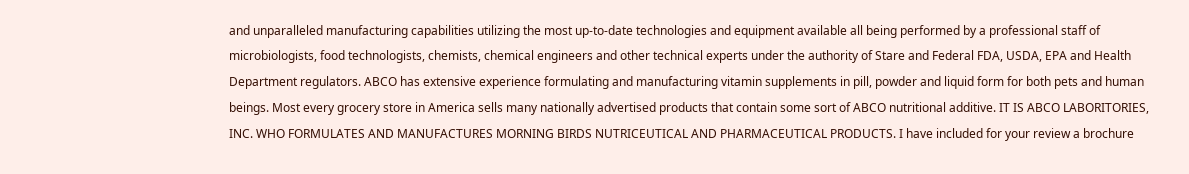and unparalleled manufacturing capabilities utilizing the most up-to-date technologies and equipment available all being performed by a professional staff of microbiologists, food technologists, chemists, chemical engineers and other technical experts under the authority of Stare and Federal FDA, USDA, EPA and Health Department regulators. ABCO has extensive experience formulating and manufacturing vitamin supplements in pill, powder and liquid form for both pets and human beings. Most every grocery store in America sells many nationally advertised products that contain some sort of ABCO nutritional additive. IT IS ABCO LABORITORIES, INC. WHO FORMULATES AND MANUFACTURES MORNING BIRDS NUTRICEUTICAL AND PHARMACEUTICAL PRODUCTS. I have included for your review a brochure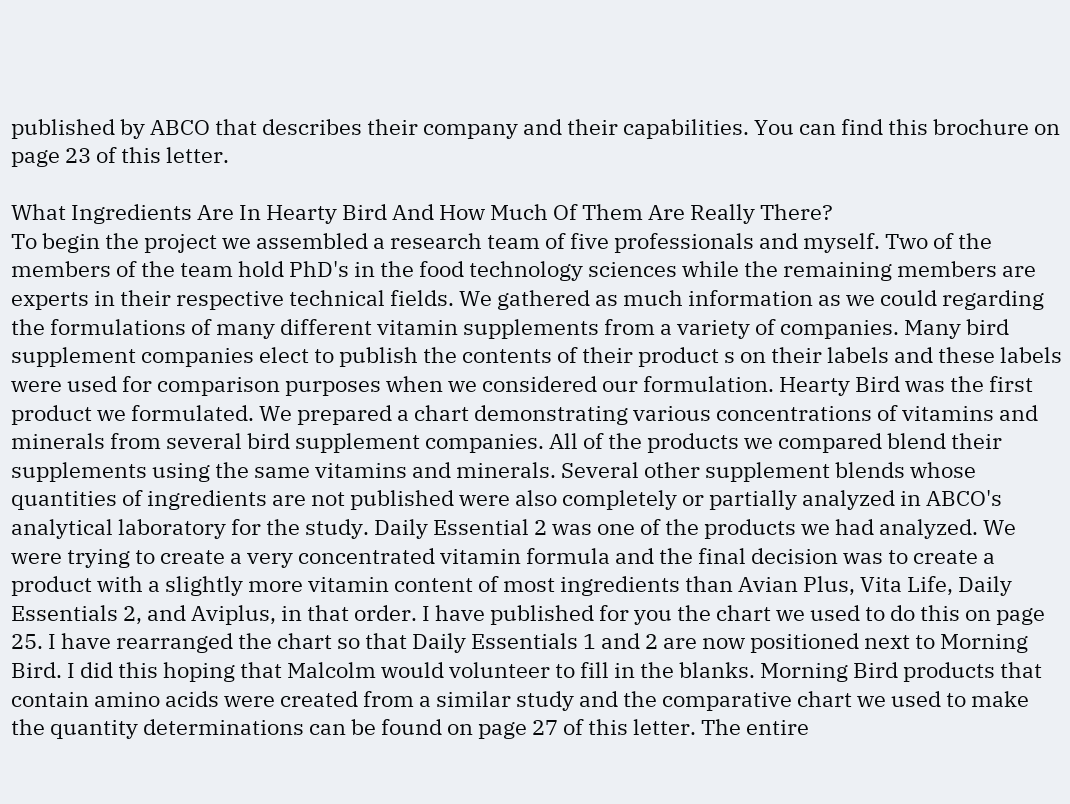published by ABCO that describes their company and their capabilities. You can find this brochure on page 23 of this letter.

What Ingredients Are In Hearty Bird And How Much Of Them Are Really There?
To begin the project we assembled a research team of five professionals and myself. Two of the members of the team hold PhD's in the food technology sciences while the remaining members are experts in their respective technical fields. We gathered as much information as we could regarding the formulations of many different vitamin supplements from a variety of companies. Many bird supplement companies elect to publish the contents of their product s on their labels and these labels were used for comparison purposes when we considered our formulation. Hearty Bird was the first product we formulated. We prepared a chart demonstrating various concentrations of vitamins and minerals from several bird supplement companies. All of the products we compared blend their supplements using the same vitamins and minerals. Several other supplement blends whose quantities of ingredients are not published were also completely or partially analyzed in ABCO's analytical laboratory for the study. Daily Essential 2 was one of the products we had analyzed. We were trying to create a very concentrated vitamin formula and the final decision was to create a product with a slightly more vitamin content of most ingredients than Avian Plus, Vita Life, Daily Essentials 2, and Aviplus, in that order. I have published for you the chart we used to do this on page 25. I have rearranged the chart so that Daily Essentials 1 and 2 are now positioned next to Morning Bird. I did this hoping that Malcolm would volunteer to fill in the blanks. Morning Bird products that contain amino acids were created from a similar study and the comparative chart we used to make the quantity determinations can be found on page 27 of this letter. The entire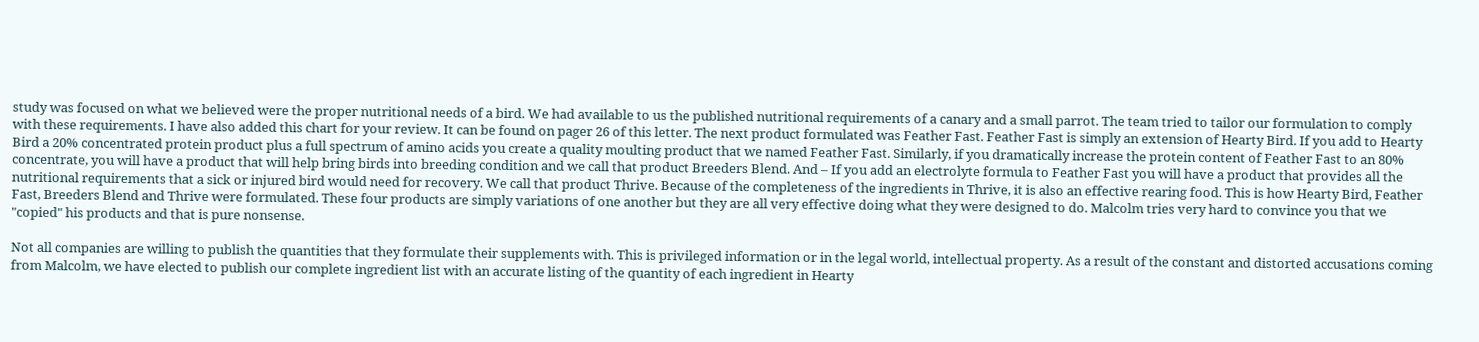study was focused on what we believed were the proper nutritional needs of a bird. We had available to us the published nutritional requirements of a canary and a small parrot. The team tried to tailor our formulation to comply with these requirements. I have also added this chart for your review. It can be found on pager 26 of this letter. The next product formulated was Feather Fast. Feather Fast is simply an extension of Hearty Bird. If you add to Hearty Bird a 20% concentrated protein product plus a full spectrum of amino acids you create a quality moulting product that we named Feather Fast. Similarly, if you dramatically increase the protein content of Feather Fast to an 80% concentrate, you will have a product that will help bring birds into breeding condition and we call that product Breeders Blend. And – If you add an electrolyte formula to Feather Fast you will have a product that provides all the nutritional requirements that a sick or injured bird would need for recovery. We call that product Thrive. Because of the completeness of the ingredients in Thrive, it is also an effective rearing food. This is how Hearty Bird, Feather Fast, Breeders Blend and Thrive were formulated. These four products are simply variations of one another but they are all very effective doing what they were designed to do. Malcolm tries very hard to convince you that we "copied" his products and that is pure nonsense.

Not all companies are willing to publish the quantities that they formulate their supplements with. This is privileged information or in the legal world, intellectual property. As a result of the constant and distorted accusations coming from Malcolm, we have elected to publish our complete ingredient list with an accurate listing of the quantity of each ingredient in Hearty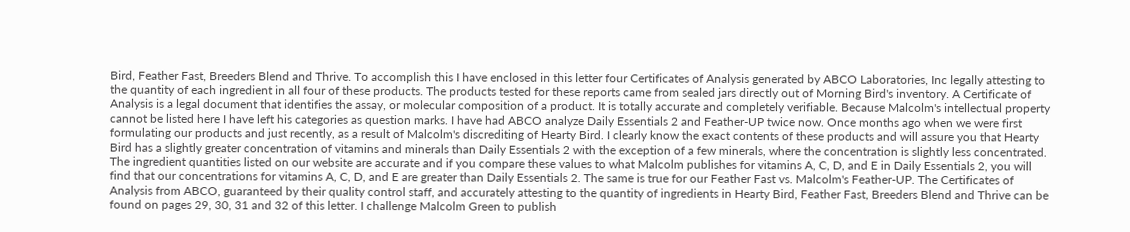Bird, Feather Fast, Breeders Blend and Thrive. To accomplish this I have enclosed in this letter four Certificates of Analysis generated by ABCO Laboratories, Inc legally attesting to the quantity of each ingredient in all four of these products. The products tested for these reports came from sealed jars directly out of Morning Bird's inventory. A Certificate of Analysis is a legal document that identifies the assay, or molecular composition of a product. It is totally accurate and completely verifiable. Because Malcolm's intellectual property cannot be listed here I have left his categories as question marks. I have had ABCO analyze Daily Essentials 2 and Feather-UP twice now. Once months ago when we were first formulating our products and just recently, as a result of Malcolm's discrediting of Hearty Bird. I clearly know the exact contents of these products and will assure you that Hearty Bird has a slightly greater concentration of vitamins and minerals than Daily Essentials 2 with the exception of a few minerals, where the concentration is slightly less concentrated. The ingredient quantities listed on our website are accurate and if you compare these values to what Malcolm publishes for vitamins A, C, D, and E in Daily Essentials 2, you will find that our concentrations for vitamins A, C, D, and E are greater than Daily Essentials 2. The same is true for our Feather Fast vs. Malcolm's Feather-UP. The Certificates of Analysis from ABCO, guaranteed by their quality control staff, and accurately attesting to the quantity of ingredients in Hearty Bird, Feather Fast, Breeders Blend and Thrive can be found on pages 29, 30, 31 and 32 of this letter. I challenge Malcolm Green to publish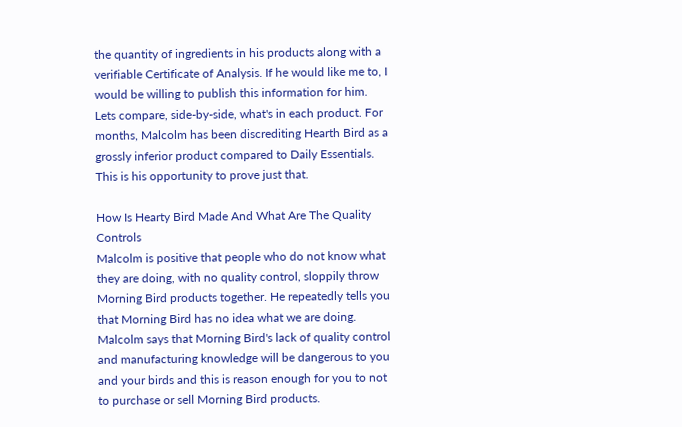the quantity of ingredients in his products along with a verifiable Certificate of Analysis. If he would like me to, I would be willing to publish this information for him. Lets compare, side-by-side, what's in each product. For months, Malcolm has been discrediting Hearth Bird as a grossly inferior product compared to Daily Essentials. This is his opportunity to prove just that.

How Is Hearty Bird Made And What Are The Quality Controls
Malcolm is positive that people who do not know what they are doing, with no quality control, sloppily throw Morning Bird products together. He repeatedly tells you that Morning Bird has no idea what we are doing. Malcolm says that Morning Bird's lack of quality control and manufacturing knowledge will be dangerous to you and your birds and this is reason enough for you to not to purchase or sell Morning Bird products.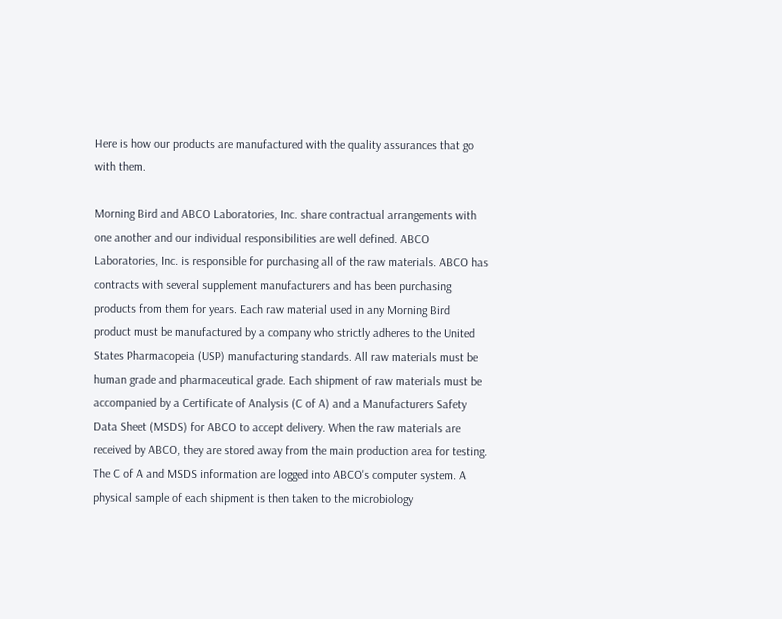Here is how our products are manufactured with the quality assurances that go with them.

Morning Bird and ABCO Laboratories, Inc. share contractual arrangements with one another and our individual responsibilities are well defined. ABCO Laboratories, Inc. is responsible for purchasing all of the raw materials. ABCO has contracts with several supplement manufacturers and has been purchasing products from them for years. Each raw material used in any Morning Bird product must be manufactured by a company who strictly adheres to the United States Pharmacopeia (USP) manufacturing standards. All raw materials must be human grade and pharmaceutical grade. Each shipment of raw materials must be accompanied by a Certificate of Analysis (C of A) and a Manufacturers Safety Data Sheet (MSDS) for ABCO to accept delivery. When the raw materials are received by ABCO, they are stored away from the main production area for testing. The C of A and MSDS information are logged into ABCO's computer system. A physical sample of each shipment is then taken to the microbiology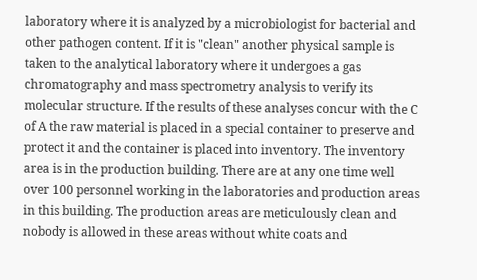laboratory where it is analyzed by a microbiologist for bacterial and other pathogen content. If it is "clean" another physical sample is taken to the analytical laboratory where it undergoes a gas chromatography and mass spectrometry analysis to verify its molecular structure. If the results of these analyses concur with the C of A the raw material is placed in a special container to preserve and protect it and the container is placed into inventory. The inventory area is in the production building. There are at any one time well over 100 personnel working in the laboratories and production areas in this building. The production areas are meticulously clean and nobody is allowed in these areas without white coats and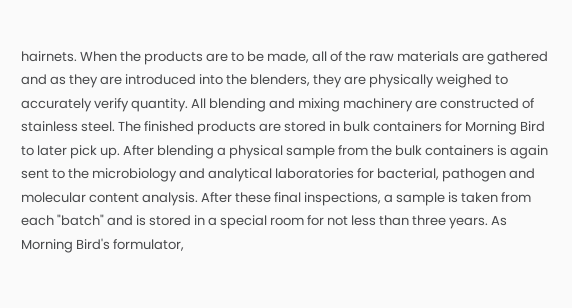hairnets. When the products are to be made, all of the raw materials are gathered and as they are introduced into the blenders, they are physically weighed to accurately verify quantity. All blending and mixing machinery are constructed of stainless steel. The finished products are stored in bulk containers for Morning Bird to later pick up. After blending a physical sample from the bulk containers is again sent to the microbiology and analytical laboratories for bacterial, pathogen and molecular content analysis. After these final inspections, a sample is taken from each "batch" and is stored in a special room for not less than three years. As Morning Bird's formulator,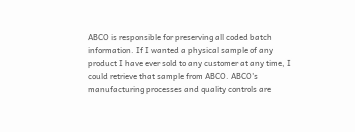ABCO is responsible for preserving all coded batch information. If I wanted a physical sample of any product I have ever sold to any customer at any time, I could retrieve that sample from ABCO. ABCO's manufacturing processes and quality controls are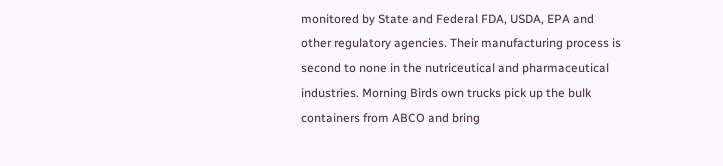monitored by State and Federal FDA, USDA, EPA and other regulatory agencies. Their manufacturing process is second to none in the nutriceutical and pharmaceutical industries. Morning Birds own trucks pick up the bulk containers from ABCO and bring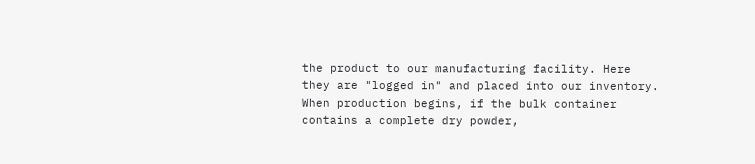the product to our manufacturing facility. Here they are "logged in" and placed into our inventory. When production begins, if the bulk container contains a complete dry powder,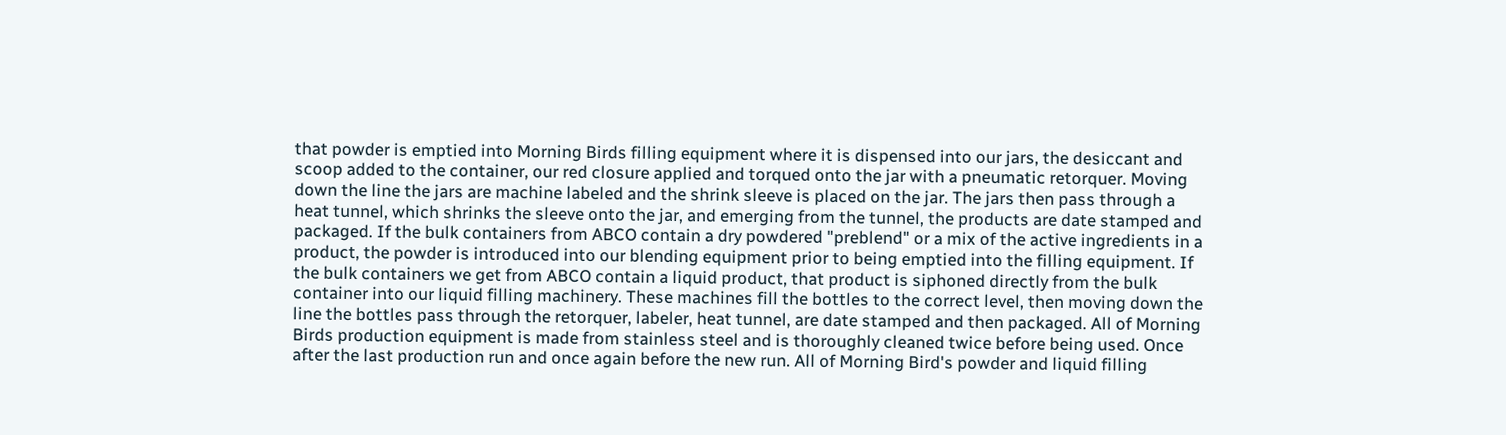that powder is emptied into Morning Birds filling equipment where it is dispensed into our jars, the desiccant and scoop added to the container, our red closure applied and torqued onto the jar with a pneumatic retorquer. Moving down the line the jars are machine labeled and the shrink sleeve is placed on the jar. The jars then pass through a heat tunnel, which shrinks the sleeve onto the jar, and emerging from the tunnel, the products are date stamped and packaged. If the bulk containers from ABCO contain a dry powdered "preblend" or a mix of the active ingredients in a product, the powder is introduced into our blending equipment prior to being emptied into the filling equipment. If the bulk containers we get from ABCO contain a liquid product, that product is siphoned directly from the bulk container into our liquid filling machinery. These machines fill the bottles to the correct level, then moving down the line the bottles pass through the retorquer, labeler, heat tunnel, are date stamped and then packaged. All of Morning Birds production equipment is made from stainless steel and is thoroughly cleaned twice before being used. Once after the last production run and once again before the new run. All of Morning Bird's powder and liquid filling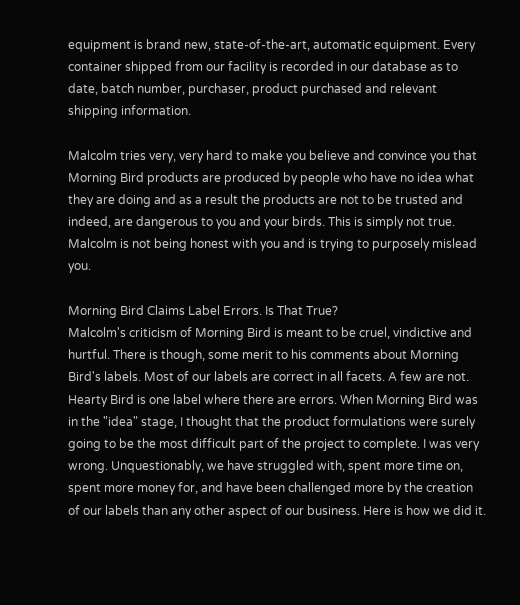equipment is brand new, state-of-the-art, automatic equipment. Every container shipped from our facility is recorded in our database as to date, batch number, purchaser, product purchased and relevant shipping information.

Malcolm tries very, very hard to make you believe and convince you that Morning Bird products are produced by people who have no idea what they are doing and as a result the products are not to be trusted and indeed, are dangerous to you and your birds. This is simply not true. Malcolm is not being honest with you and is trying to purposely mislead you.

Morning Bird Claims Label Errors. Is That True?
Malcolm's criticism of Morning Bird is meant to be cruel, vindictive and hurtful. There is though, some merit to his comments about Morning Bird's labels. Most of our labels are correct in all facets. A few are not. Hearty Bird is one label where there are errors. When Morning Bird was in the "idea" stage, I thought that the product formulations were surely going to be the most difficult part of the project to complete. I was very wrong. Unquestionably, we have struggled with, spent more time on, spent more money for, and have been challenged more by the creation of our labels than any other aspect of our business. Here is how we did it.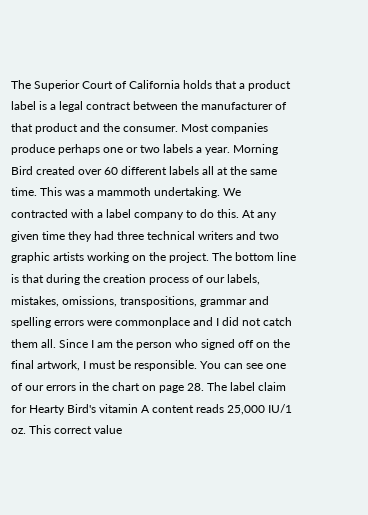The Superior Court of California holds that a product label is a legal contract between the manufacturer of that product and the consumer. Most companies produce perhaps one or two labels a year. Morning Bird created over 60 different labels all at the same time. This was a mammoth undertaking. We contracted with a label company to do this. At any given time they had three technical writers and two graphic artists working on the project. The bottom line is that during the creation process of our labels, mistakes, omissions, transpositions, grammar and spelling errors were commonplace and I did not catch them all. Since I am the person who signed off on the final artwork, I must be responsible. You can see one of our errors in the chart on page 28. The label claim for Hearty Bird's vitamin A content reads 25,000 IU/1 oz. This correct value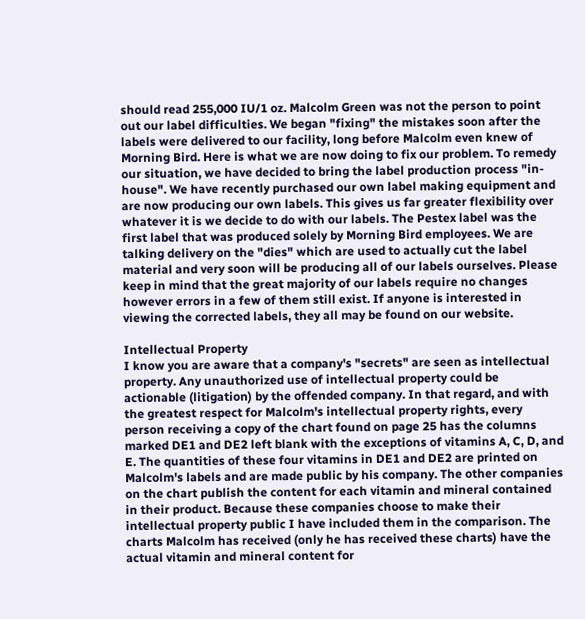should read 255,000 IU/1 oz. Malcolm Green was not the person to point out our label difficulties. We began "fixing" the mistakes soon after the labels were delivered to our facility, long before Malcolm even knew of Morning Bird. Here is what we are now doing to fix our problem. To remedy our situation, we have decided to bring the label production process "in-house". We have recently purchased our own label making equipment and are now producing our own labels. This gives us far greater flexibility over whatever it is we decide to do with our labels. The Pestex label was the first label that was produced solely by Morning Bird employees. We are talking delivery on the "dies" which are used to actually cut the label material and very soon will be producing all of our labels ourselves. Please keep in mind that the great majority of our labels require no changes however errors in a few of them still exist. If anyone is interested in viewing the corrected labels, they all may be found on our website.

Intellectual Property
I know you are aware that a company's "secrets" are seen as intellectual property. Any unauthorized use of intellectual property could be actionable (litigation) by the offended company. In that regard, and with the greatest respect for Malcolm's intellectual property rights, every person receiving a copy of the chart found on page 25 has the columns marked DE1 and DE2 left blank with the exceptions of vitamins A, C, D, and E. The quantities of these four vitamins in DE1 and DE2 are printed on Malcolm's labels and are made public by his company. The other companies on the chart publish the content for each vitamin and mineral contained in their product. Because these companies choose to make their intellectual property public I have included them in the comparison. The charts Malcolm has received (only he has received these charts) have the actual vitamin and mineral content for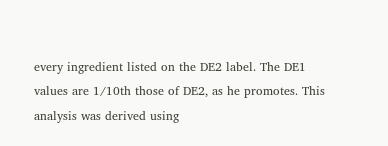every ingredient listed on the DE2 label. The DE1 values are 1/10th those of DE2, as he promotes. This analysis was derived using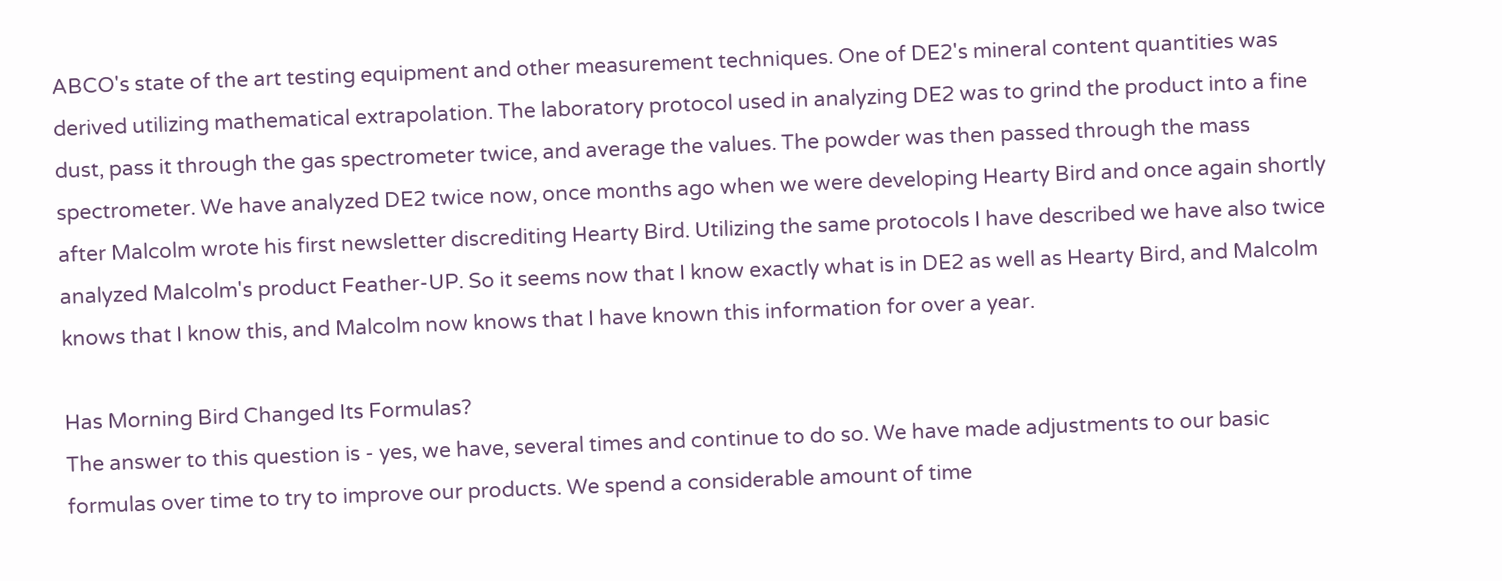ABCO's state of the art testing equipment and other measurement techniques. One of DE2's mineral content quantities was derived utilizing mathematical extrapolation. The laboratory protocol used in analyzing DE2 was to grind the product into a fine dust, pass it through the gas spectrometer twice, and average the values. The powder was then passed through the mass spectrometer. We have analyzed DE2 twice now, once months ago when we were developing Hearty Bird and once again shortly after Malcolm wrote his first newsletter discrediting Hearty Bird. Utilizing the same protocols I have described we have also twice analyzed Malcolm's product Feather-UP. So it seems now that I know exactly what is in DE2 as well as Hearty Bird, and Malcolm knows that I know this, and Malcolm now knows that I have known this information for over a year.

Has Morning Bird Changed Its Formulas?
The answer to this question is - yes, we have, several times and continue to do so. We have made adjustments to our basic formulas over time to try to improve our products. We spend a considerable amount of time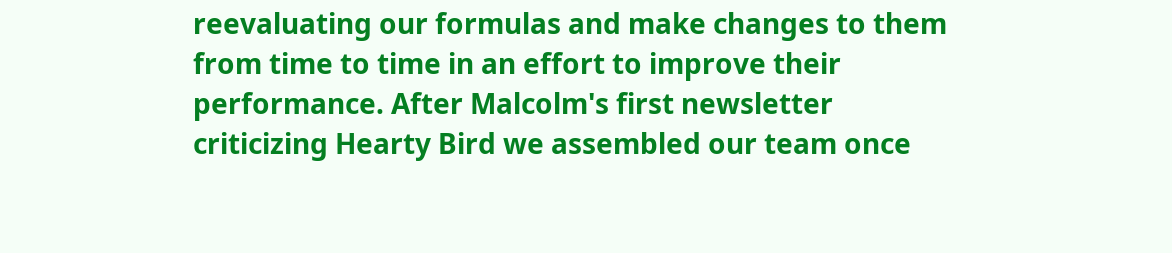reevaluating our formulas and make changes to them from time to time in an effort to improve their performance. After Malcolm's first newsletter criticizing Hearty Bird we assembled our team once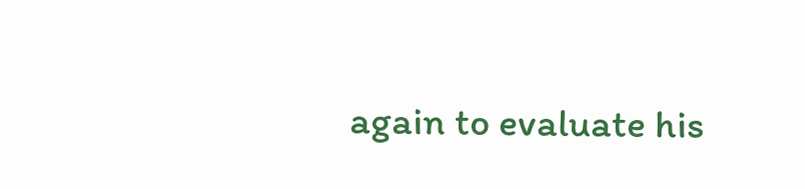again to evaluate his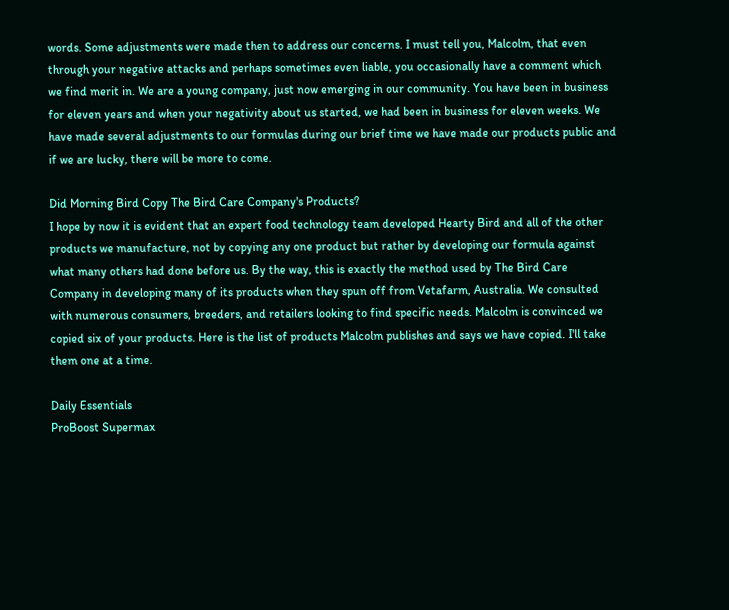words. Some adjustments were made then to address our concerns. I must tell you, Malcolm, that even through your negative attacks and perhaps sometimes even liable, you occasionally have a comment which we find merit in. We are a young company, just now emerging in our community. You have been in business for eleven years and when your negativity about us started, we had been in business for eleven weeks. We have made several adjustments to our formulas during our brief time we have made our products public and if we are lucky, there will be more to come.

Did Morning Bird Copy The Bird Care Company's Products?
I hope by now it is evident that an expert food technology team developed Hearty Bird and all of the other products we manufacture, not by copying any one product but rather by developing our formula against what many others had done before us. By the way, this is exactly the method used by The Bird Care Company in developing many of its products when they spun off from Vetafarm, Australia. We consulted with numerous consumers, breeders, and retailers looking to find specific needs. Malcolm is convinced we copied six of your products. Here is the list of products Malcolm publishes and says we have copied. I'll take them one at a time.

Daily Essentials
ProBoost Supermax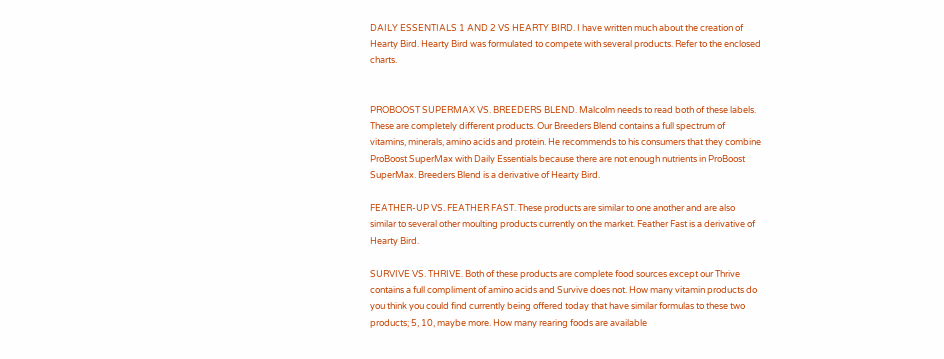DAILY ESSENTIALS 1 AND 2 VS HEARTY BIRD. I have written much about the creation of Hearty Bird. Hearty Bird was formulated to compete with several products. Refer to the enclosed charts.


PROBOOST SUPERMAX VS. BREEDERS BLEND. Malcolm needs to read both of these labels. These are completely different products. Our Breeders Blend contains a full spectrum of vitamins, minerals, amino acids and protein. He recommends to his consumers that they combine ProBoost SuperMax with Daily Essentials because there are not enough nutrients in ProBoost SuperMax. Breeders Blend is a derivative of Hearty Bird.

FEATHER-UP VS. FEATHER FAST. These products are similar to one another and are also similar to several other moulting products currently on the market. Feather Fast is a derivative of Hearty Bird.

SURVIVE VS. THRIVE. Both of these products are complete food sources except our Thrive contains a full compliment of amino acids and Survive does not. How many vitamin products do you think you could find currently being offered today that have similar formulas to these two products; 5, 10, maybe more. How many rearing foods are available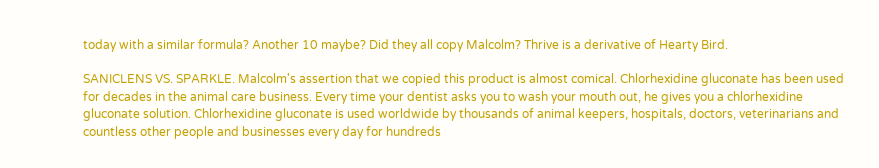today with a similar formula? Another 10 maybe? Did they all copy Malcolm? Thrive is a derivative of Hearty Bird.

SANICLENS VS. SPARKLE. Malcolm's assertion that we copied this product is almost comical. Chlorhexidine gluconate has been used for decades in the animal care business. Every time your dentist asks you to wash your mouth out, he gives you a chlorhexidine gluconate solution. Chlorhexidine gluconate is used worldwide by thousands of animal keepers, hospitals, doctors, veterinarians and countless other people and businesses every day for hundreds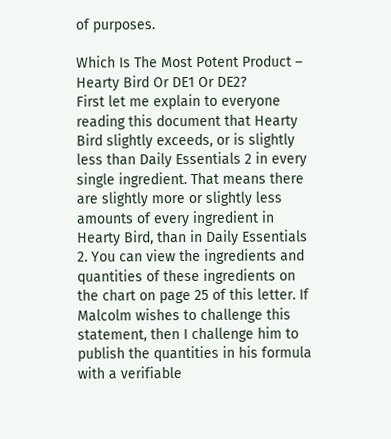of purposes.

Which Is The Most Potent Product – Hearty Bird Or DE1 Or DE2?
First let me explain to everyone reading this document that Hearty Bird slightly exceeds, or is slightly less than Daily Essentials 2 in every single ingredient. That means there are slightly more or slightly less amounts of every ingredient in Hearty Bird, than in Daily Essentials 2. You can view the ingredients and quantities of these ingredients on the chart on page 25 of this letter. If Malcolm wishes to challenge this statement, then I challenge him to publish the quantities in his formula with a verifiable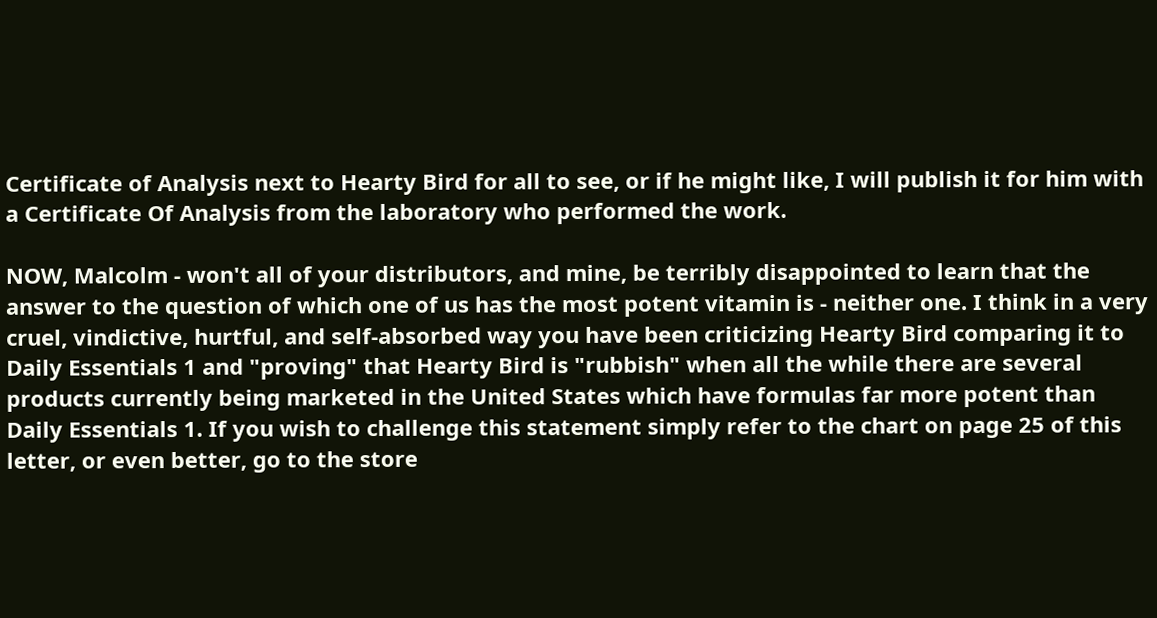Certificate of Analysis next to Hearty Bird for all to see, or if he might like, I will publish it for him with a Certificate Of Analysis from the laboratory who performed the work.

NOW, Malcolm - won't all of your distributors, and mine, be terribly disappointed to learn that the answer to the question of which one of us has the most potent vitamin is - neither one. I think in a very cruel, vindictive, hurtful, and self-absorbed way you have been criticizing Hearty Bird comparing it to Daily Essentials 1 and "proving" that Hearty Bird is "rubbish" when all the while there are several products currently being marketed in the United States which have formulas far more potent than Daily Essentials 1. If you wish to challenge this statement simply refer to the chart on page 25 of this letter, or even better, go to the store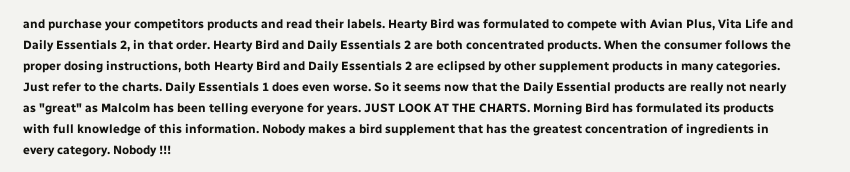and purchase your competitors products and read their labels. Hearty Bird was formulated to compete with Avian Plus, Vita Life and Daily Essentials 2, in that order. Hearty Bird and Daily Essentials 2 are both concentrated products. When the consumer follows the proper dosing instructions, both Hearty Bird and Daily Essentials 2 are eclipsed by other supplement products in many categories. Just refer to the charts. Daily Essentials 1 does even worse. So it seems now that the Daily Essential products are really not nearly as "great" as Malcolm has been telling everyone for years. JUST LOOK AT THE CHARTS. Morning Bird has formulated its products with full knowledge of this information. Nobody makes a bird supplement that has the greatest concentration of ingredients in every category. Nobody !!!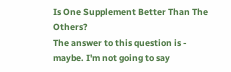Is One Supplement Better Than The Others?
The answer to this question is - maybe. I'm not going to say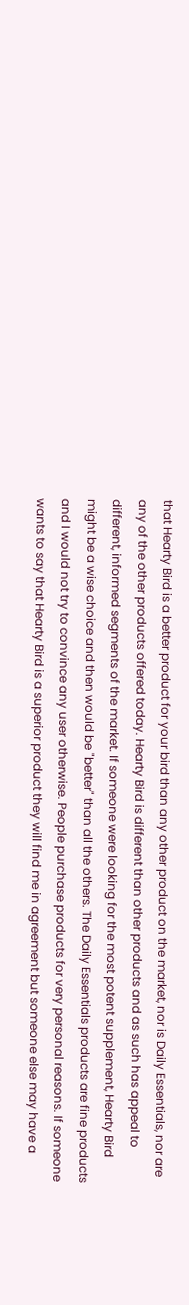that Hearty Bird is a better product for your bird than any other product on the market, nor is Daily Essentials, nor are any of the other products offered today. Hearty Bird is different than other products and as such has appeal to different, informed segments of the market. If someone were looking for the most potent supplement, Hearty Bird might be a wise choice and then would be "better" than all the others. The Daily Essentials products are fine products and I would not try to convince any user otherwise. People purchase products for very personal reasons. If someone wants to say that Hearty Bird is a superior product they will find me in agreement but someone else may have a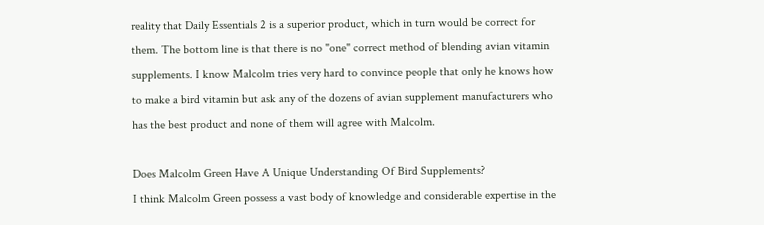reality that Daily Essentials 2 is a superior product, which in turn would be correct for them. The bottom line is that there is no "one" correct method of blending avian vitamin supplements. I know Malcolm tries very hard to convince people that only he knows how to make a bird vitamin but ask any of the dozens of avian supplement manufacturers who has the best product and none of them will agree with Malcolm.

Does Malcolm Green Have A Unique Understanding Of Bird Supplements?
I think Malcolm Green possess a vast body of knowledge and considerable expertise in the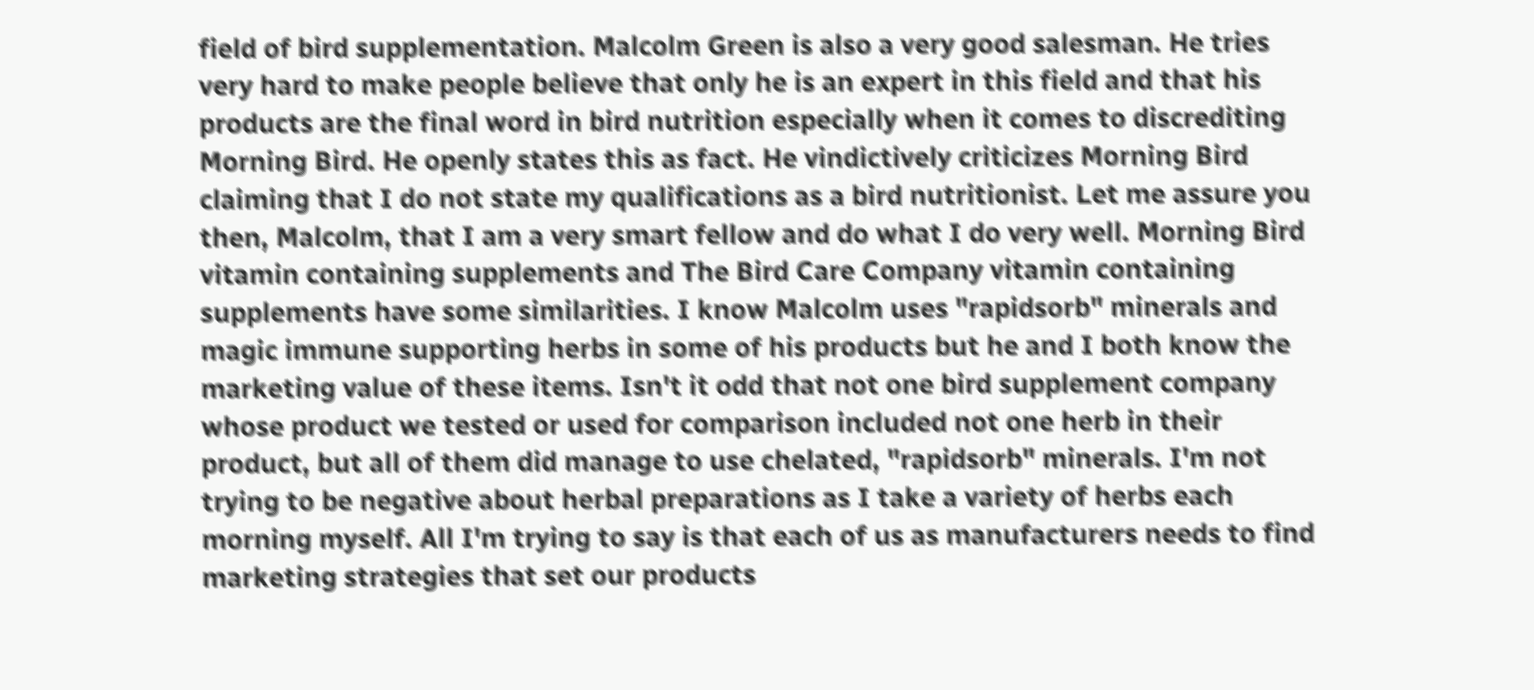field of bird supplementation. Malcolm Green is also a very good salesman. He tries very hard to make people believe that only he is an expert in this field and that his products are the final word in bird nutrition especially when it comes to discrediting Morning Bird. He openly states this as fact. He vindictively criticizes Morning Bird claiming that I do not state my qualifications as a bird nutritionist. Let me assure you then, Malcolm, that I am a very smart fellow and do what I do very well. Morning Bird vitamin containing supplements and The Bird Care Company vitamin containing supplements have some similarities. I know Malcolm uses "rapidsorb" minerals and magic immune supporting herbs in some of his products but he and I both know the marketing value of these items. Isn't it odd that not one bird supplement company whose product we tested or used for comparison included not one herb in their product, but all of them did manage to use chelated, "rapidsorb" minerals. I'm not trying to be negative about herbal preparations as I take a variety of herbs each morning myself. All I'm trying to say is that each of us as manufacturers needs to find marketing strategies that set our products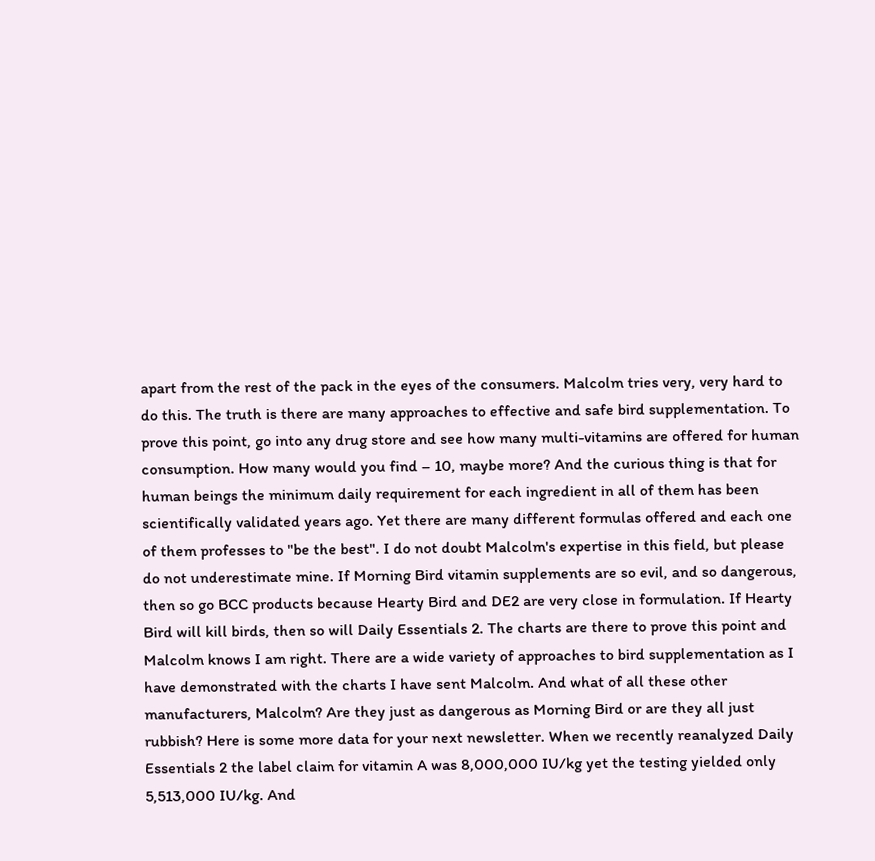apart from the rest of the pack in the eyes of the consumers. Malcolm tries very, very hard to do this. The truth is there are many approaches to effective and safe bird supplementation. To prove this point, go into any drug store and see how many multi-vitamins are offered for human consumption. How many would you find – 10, maybe more? And the curious thing is that for human beings the minimum daily requirement for each ingredient in all of them has been scientifically validated years ago. Yet there are many different formulas offered and each one of them professes to "be the best". I do not doubt Malcolm's expertise in this field, but please do not underestimate mine. If Morning Bird vitamin supplements are so evil, and so dangerous, then so go BCC products because Hearty Bird and DE2 are very close in formulation. If Hearty Bird will kill birds, then so will Daily Essentials 2. The charts are there to prove this point and Malcolm knows I am right. There are a wide variety of approaches to bird supplementation as I have demonstrated with the charts I have sent Malcolm. And what of all these other manufacturers, Malcolm? Are they just as dangerous as Morning Bird or are they all just rubbish? Here is some more data for your next newsletter. When we recently reanalyzed Daily Essentials 2 the label claim for vitamin A was 8,000,000 IU/kg yet the testing yielded only 5,513,000 IU/kg. And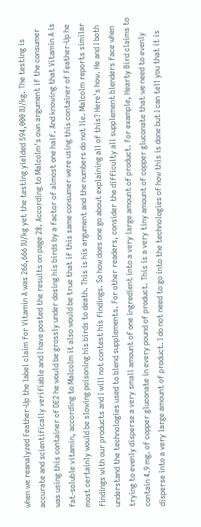when we reanalyzed Feather-Up the label claim for Vitamin A was 266,666 IU/kg yet the testing yielded 594,000 IU/kg. The testing is accurate and scientifically verifiable and I have posted the results on page 28. According to Malcolm's own argument if the consumer was using this container of DE2 he would be grossly under dosing his birds by a factor of almost one half. And knowing that Vitamin A is fat-soluble vitamin, according to Malcolm it also would be true that if this same consumer were using this container of Feather-Up he most certainly would be slowing poisoning his birds to death. This is his argument and the numbers do not lie. Malcolm reports similar findings with our products and I will not contest his findings. So how does one go about explaining all of this? Here's how. He and I both understand the technologies used to blend supplements. For other readers, consider the difficulty all supplement blenders face when trying to evenly disperse a very small amount of one ingredient into a very large amount of product. For example, Hearty Bird claims to contain 4.9 mg. of copper gluconate in every pound of product. This is a very tiny amount of copper gluconate that we need to evenly disperse into a very large amount of product. I do not need to go into the technologies of how this is done but I can tell you that it is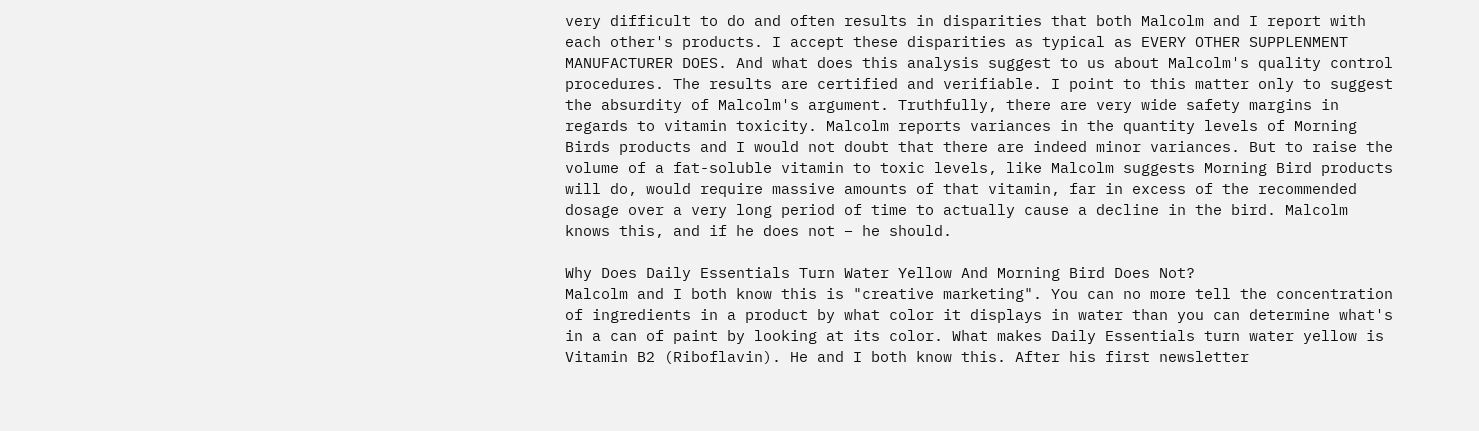very difficult to do and often results in disparities that both Malcolm and I report with each other's products. I accept these disparities as typical as EVERY OTHER SUPPLENMENT MANUFACTURER DOES. And what does this analysis suggest to us about Malcolm's quality control procedures. The results are certified and verifiable. I point to this matter only to suggest the absurdity of Malcolm's argument. Truthfully, there are very wide safety margins in regards to vitamin toxicity. Malcolm reports variances in the quantity levels of Morning Birds products and I would not doubt that there are indeed minor variances. But to raise the volume of a fat-soluble vitamin to toxic levels, like Malcolm suggests Morning Bird products will do, would require massive amounts of that vitamin, far in excess of the recommended dosage over a very long period of time to actually cause a decline in the bird. Malcolm knows this, and if he does not – he should.

Why Does Daily Essentials Turn Water Yellow And Morning Bird Does Not?
Malcolm and I both know this is "creative marketing". You can no more tell the concentration of ingredients in a product by what color it displays in water than you can determine what's in a can of paint by looking at its color. What makes Daily Essentials turn water yellow is Vitamin B2 (Riboflavin). He and I both know this. After his first newsletter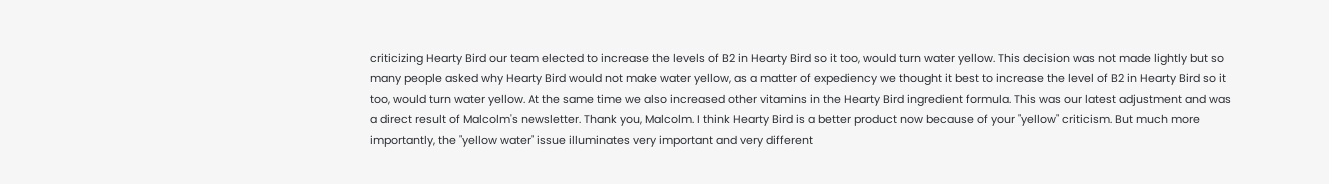criticizing Hearty Bird our team elected to increase the levels of B2 in Hearty Bird so it too, would turn water yellow. This decision was not made lightly but so many people asked why Hearty Bird would not make water yellow, as a matter of expediency we thought it best to increase the level of B2 in Hearty Bird so it too, would turn water yellow. At the same time we also increased other vitamins in the Hearty Bird ingredient formula. This was our latest adjustment and was a direct result of Malcolm's newsletter. Thank you, Malcolm. I think Hearty Bird is a better product now because of your "yellow" criticism. But much more importantly, the "yellow water" issue illuminates very important and very different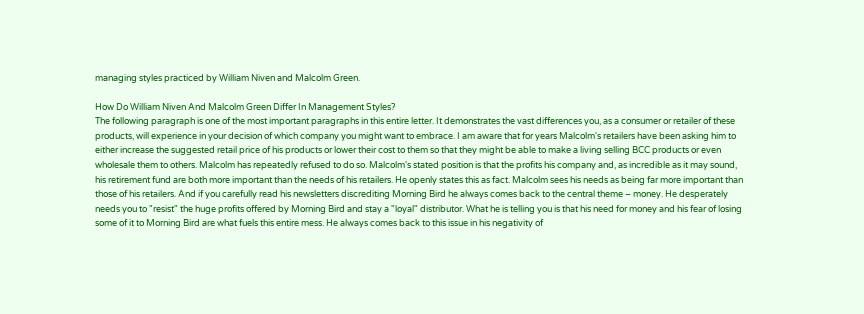managing styles practiced by William Niven and Malcolm Green.

How Do William Niven And Malcolm Green Differ In Management Styles?
The following paragraph is one of the most important paragraphs in this entire letter. It demonstrates the vast differences you, as a consumer or retailer of these products, will experience in your decision of which company you might want to embrace. I am aware that for years Malcolm's retailers have been asking him to either increase the suggested retail price of his products or lower their cost to them so that they might be able to make a living selling BCC products or even wholesale them to others. Malcolm has repeatedly refused to do so. Malcolm's stated position is that the profits his company and, as incredible as it may sound, his retirement fund are both more important than the needs of his retailers. He openly states this as fact. Malcolm sees his needs as being far more important than those of his retailers. And if you carefully read his newsletters discrediting Morning Bird he always comes back to the central theme – money. He desperately needs you to "resist" the huge profits offered by Morning Bird and stay a "loyal" distributor. What he is telling you is that his need for money and his fear of losing some of it to Morning Bird are what fuels this entire mess. He always comes back to this issue in his negativity of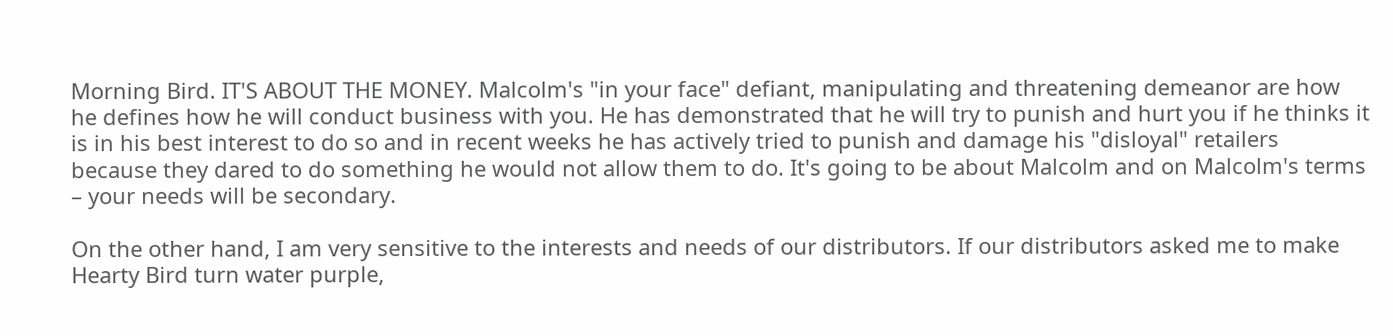Morning Bird. IT'S ABOUT THE MONEY. Malcolm's "in your face" defiant, manipulating and threatening demeanor are how he defines how he will conduct business with you. He has demonstrated that he will try to punish and hurt you if he thinks it is in his best interest to do so and in recent weeks he has actively tried to punish and damage his "disloyal" retailers because they dared to do something he would not allow them to do. It's going to be about Malcolm and on Malcolm's terms – your needs will be secondary.

On the other hand, I am very sensitive to the interests and needs of our distributors. If our distributors asked me to make Hearty Bird turn water purple,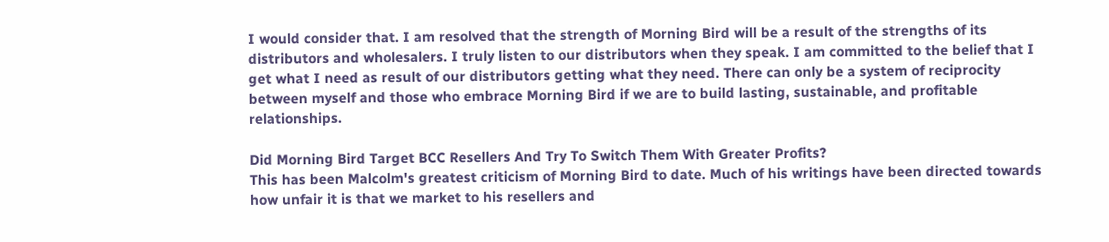I would consider that. I am resolved that the strength of Morning Bird will be a result of the strengths of its distributors and wholesalers. I truly listen to our distributors when they speak. I am committed to the belief that I get what I need as result of our distributors getting what they need. There can only be a system of reciprocity between myself and those who embrace Morning Bird if we are to build lasting, sustainable, and profitable relationships.

Did Morning Bird Target BCC Resellers And Try To Switch Them With Greater Profits?
This has been Malcolm's greatest criticism of Morning Bird to date. Much of his writings have been directed towards how unfair it is that we market to his resellers and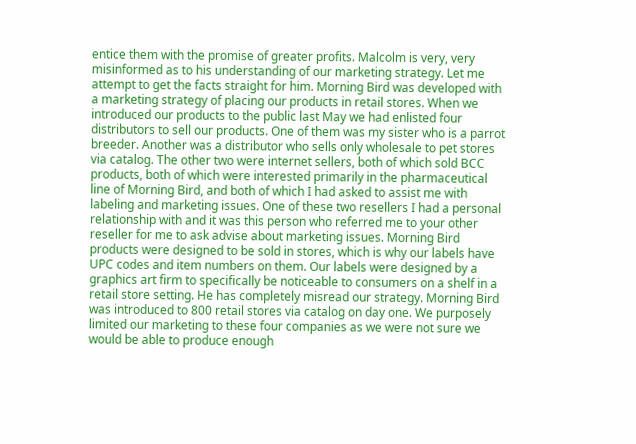entice them with the promise of greater profits. Malcolm is very, very misinformed as to his understanding of our marketing strategy. Let me attempt to get the facts straight for him. Morning Bird was developed with a marketing strategy of placing our products in retail stores. When we introduced our products to the public last May we had enlisted four distributors to sell our products. One of them was my sister who is a parrot breeder. Another was a distributor who sells only wholesale to pet stores via catalog. The other two were internet sellers, both of which sold BCC products, both of which were interested primarily in the pharmaceutical line of Morning Bird, and both of which I had asked to assist me with labeling and marketing issues. One of these two resellers I had a personal relationship with and it was this person who referred me to your other reseller for me to ask advise about marketing issues. Morning Bird products were designed to be sold in stores, which is why our labels have UPC codes and item numbers on them. Our labels were designed by a graphics art firm to specifically be noticeable to consumers on a shelf in a retail store setting. He has completely misread our strategy. Morning Bird was introduced to 800 retail stores via catalog on day one. We purposely limited our marketing to these four companies as we were not sure we would be able to produce enough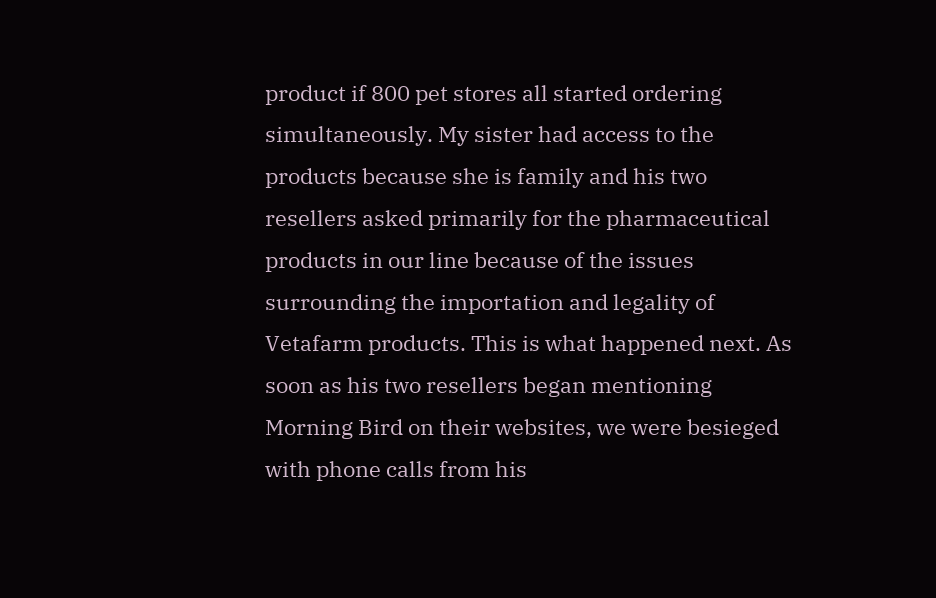product if 800 pet stores all started ordering simultaneously. My sister had access to the products because she is family and his two resellers asked primarily for the pharmaceutical products in our line because of the issues surrounding the importation and legality of Vetafarm products. This is what happened next. As soon as his two resellers began mentioning Morning Bird on their websites, we were besieged with phone calls from his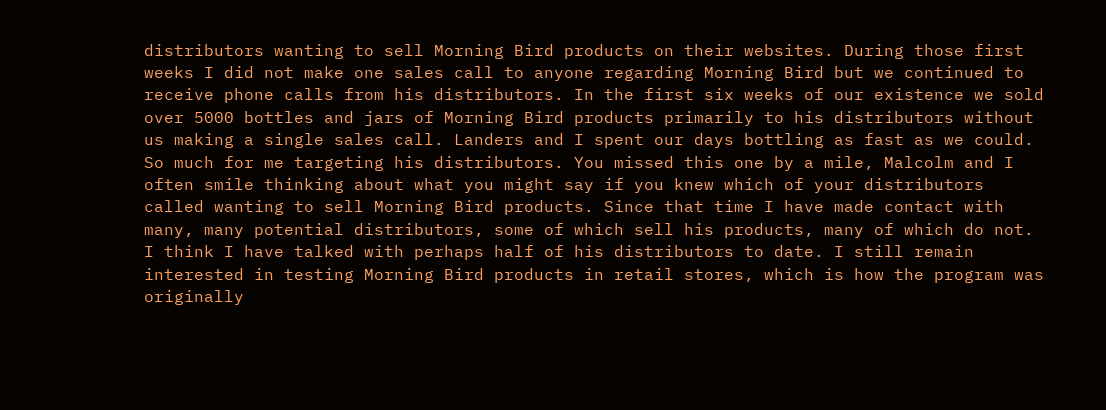distributors wanting to sell Morning Bird products on their websites. During those first weeks I did not make one sales call to anyone regarding Morning Bird but we continued to receive phone calls from his distributors. In the first six weeks of our existence we sold over 5000 bottles and jars of Morning Bird products primarily to his distributors without us making a single sales call. Landers and I spent our days bottling as fast as we could. So much for me targeting his distributors. You missed this one by a mile, Malcolm and I often smile thinking about what you might say if you knew which of your distributors called wanting to sell Morning Bird products. Since that time I have made contact with many, many potential distributors, some of which sell his products, many of which do not. I think I have talked with perhaps half of his distributors to date. I still remain interested in testing Morning Bird products in retail stores, which is how the program was originally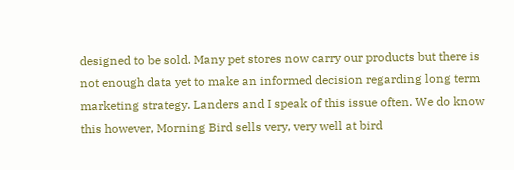designed to be sold. Many pet stores now carry our products but there is not enough data yet to make an informed decision regarding long term marketing strategy. Landers and I speak of this issue often. We do know this however, Morning Bird sells very, very well at bird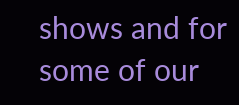shows and for some of our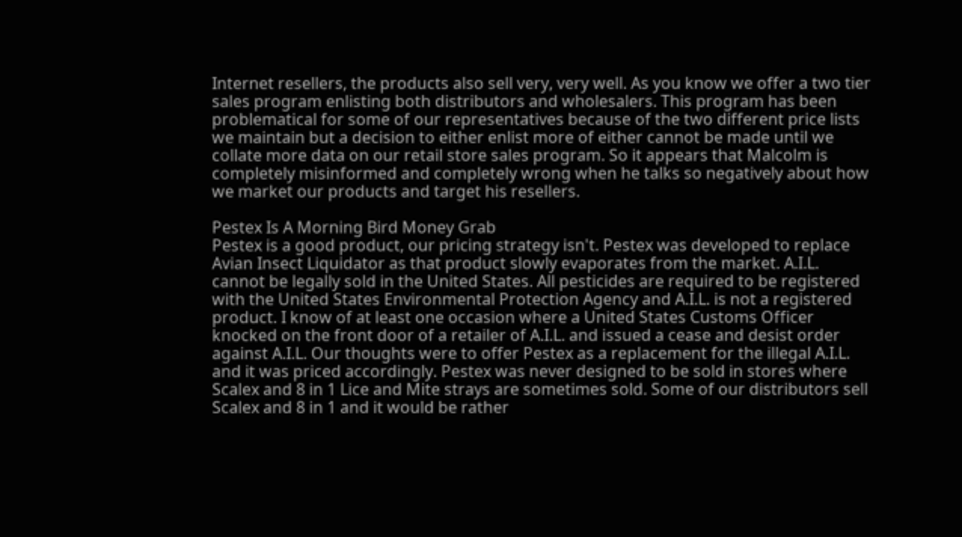Internet resellers, the products also sell very, very well. As you know we offer a two tier sales program enlisting both distributors and wholesalers. This program has been problematical for some of our representatives because of the two different price lists we maintain but a decision to either enlist more of either cannot be made until we collate more data on our retail store sales program. So it appears that Malcolm is completely misinformed and completely wrong when he talks so negatively about how we market our products and target his resellers.

Pestex Is A Morning Bird Money Grab
Pestex is a good product, our pricing strategy isn't. Pestex was developed to replace Avian Insect Liquidator as that product slowly evaporates from the market. A.I.L. cannot be legally sold in the United States. All pesticides are required to be registered with the United States Environmental Protection Agency and A.I.L. is not a registered product. I know of at least one occasion where a United States Customs Officer knocked on the front door of a retailer of A.I.L. and issued a cease and desist order against A.I.L. Our thoughts were to offer Pestex as a replacement for the illegal A.I.L. and it was priced accordingly. Pestex was never designed to be sold in stores where Scalex and 8 in 1 Lice and Mite strays are sometimes sold. Some of our distributors sell Scalex and 8 in 1 and it would be rather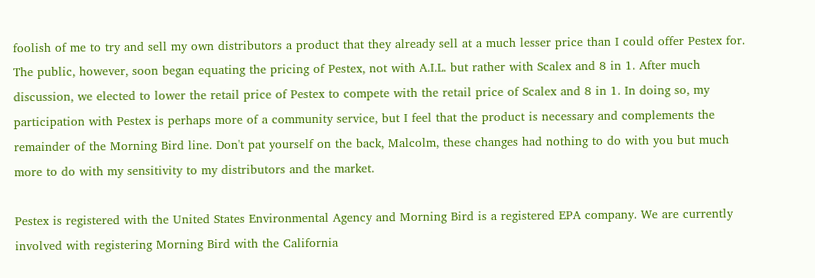foolish of me to try and sell my own distributors a product that they already sell at a much lesser price than I could offer Pestex for. The public, however, soon began equating the pricing of Pestex, not with A.I.L. but rather with Scalex and 8 in 1. After much discussion, we elected to lower the retail price of Pestex to compete with the retail price of Scalex and 8 in 1. In doing so, my participation with Pestex is perhaps more of a community service, but I feel that the product is necessary and complements the remainder of the Morning Bird line. Don't pat yourself on the back, Malcolm, these changes had nothing to do with you but much more to do with my sensitivity to my distributors and the market.

Pestex is registered with the United States Environmental Agency and Morning Bird is a registered EPA company. We are currently involved with registering Morning Bird with the California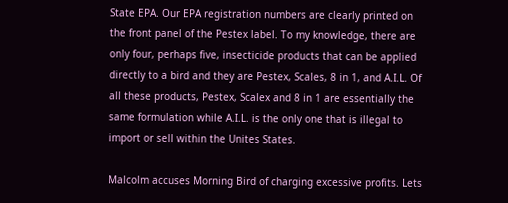State EPA. Our EPA registration numbers are clearly printed on the front panel of the Pestex label. To my knowledge, there are only four, perhaps five, insecticide products that can be applied directly to a bird and they are Pestex, Scales, 8 in 1, and A.I.L. Of all these products, Pestex, Scalex and 8 in 1 are essentially the same formulation while A.I.L. is the only one that is illegal to import or sell within the Unites States.

Malcolm accuses Morning Bird of charging excessive profits. Lets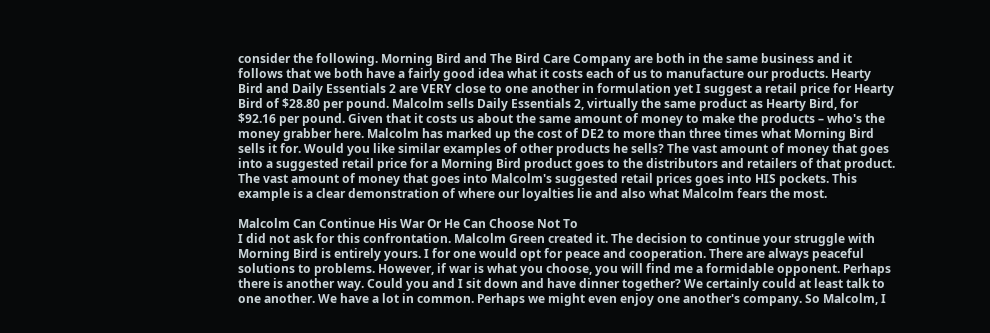consider the following. Morning Bird and The Bird Care Company are both in the same business and it follows that we both have a fairly good idea what it costs each of us to manufacture our products. Hearty Bird and Daily Essentials 2 are VERY close to one another in formulation yet I suggest a retail price for Hearty Bird of $28.80 per pound. Malcolm sells Daily Essentials 2, virtually the same product as Hearty Bird, for $92.16 per pound. Given that it costs us about the same amount of money to make the products – who's the money grabber here. Malcolm has marked up the cost of DE2 to more than three times what Morning Bird sells it for. Would you like similar examples of other products he sells? The vast amount of money that goes into a suggested retail price for a Morning Bird product goes to the distributors and retailers of that product. The vast amount of money that goes into Malcolm's suggested retail prices goes into HIS pockets. This example is a clear demonstration of where our loyalties lie and also what Malcolm fears the most.

Malcolm Can Continue His War Or He Can Choose Not To
I did not ask for this confrontation. Malcolm Green created it. The decision to continue your struggle with Morning Bird is entirely yours. I for one would opt for peace and cooperation. There are always peaceful solutions to problems. However, if war is what you choose, you will find me a formidable opponent. Perhaps there is another way. Could you and I sit down and have dinner together? We certainly could at least talk to one another. We have a lot in common. Perhaps we might even enjoy one another's company. So Malcolm, I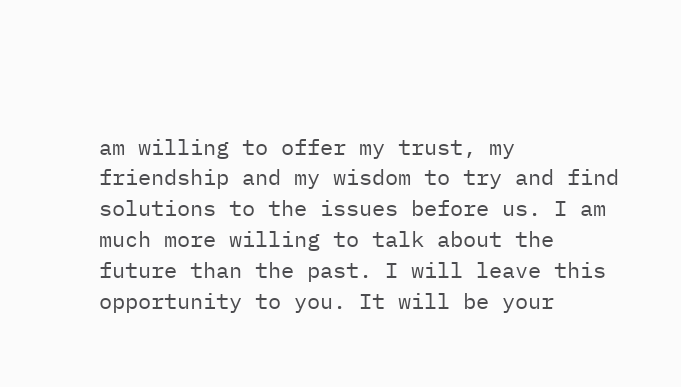am willing to offer my trust, my friendship and my wisdom to try and find solutions to the issues before us. I am much more willing to talk about the future than the past. I will leave this opportunity to you. It will be your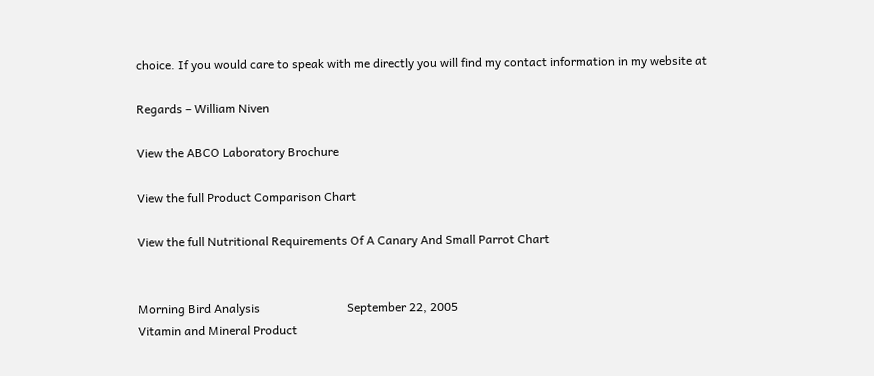choice. If you would care to speak with me directly you will find my contact information in my website at

Regards – William Niven

View the ABCO Laboratory Brochure

View the full Product Comparison Chart

View the full Nutritional Requirements Of A Canary And Small Parrot Chart


Morning Bird Analysis                             September 22, 2005
Vitamin and Mineral Product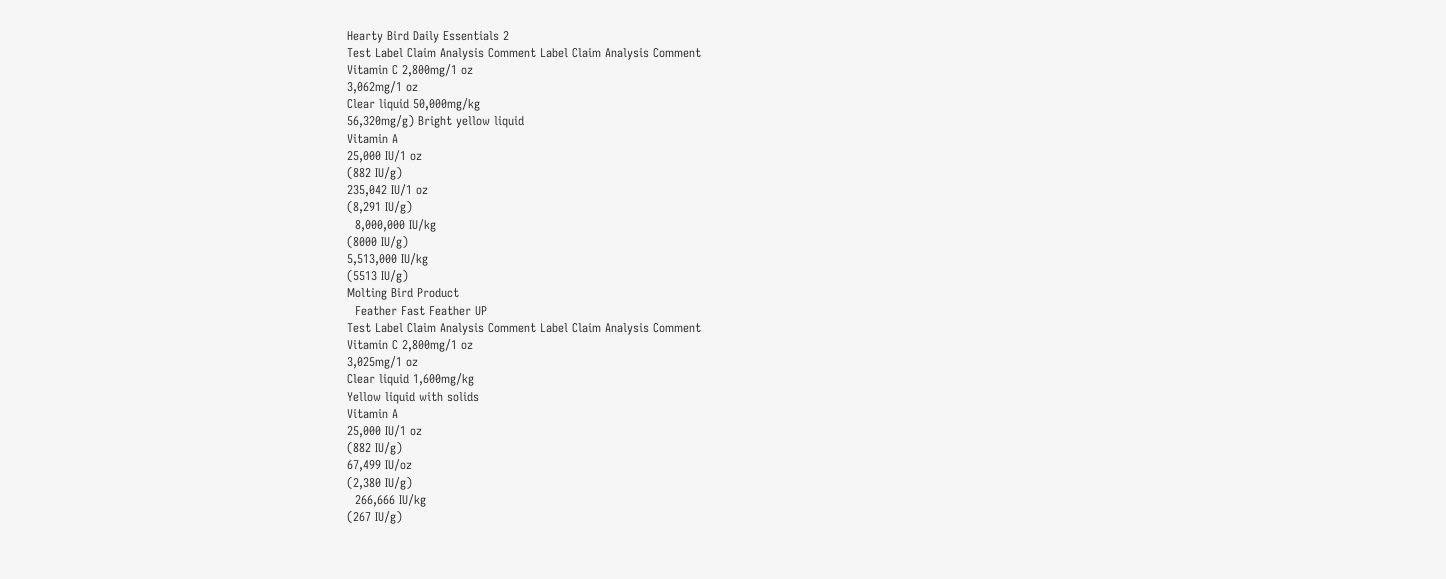Hearty Bird Daily Essentials 2
Test Label Claim Analysis Comment Label Claim Analysis Comment
Vitamin C 2,800mg/1 oz
3,062mg/1 oz
Clear liquid 50,000mg/kg
56,320mg/g) Bright yellow liquid
Vitamin A
25,000 IU/1 oz
(882 IU/g)
235,042 IU/1 oz
(8,291 IU/g)
  8,000,000 IU/kg
(8000 IU/g)
5,513,000 IU/kg
(5513 IU/g)
Molting Bird Product
  Feather Fast Feather UP
Test Label Claim Analysis Comment Label Claim Analysis Comment
Vitamin C 2,800mg/1 oz
3,025mg/1 oz
Clear liquid 1,600mg/kg
Yellow liquid with solids
Vitamin A
25,000 IU/1 oz
(882 IU/g)
67,499 IU/oz
(2,380 IU/g)
  266,666 IU/kg
(267 IU/g)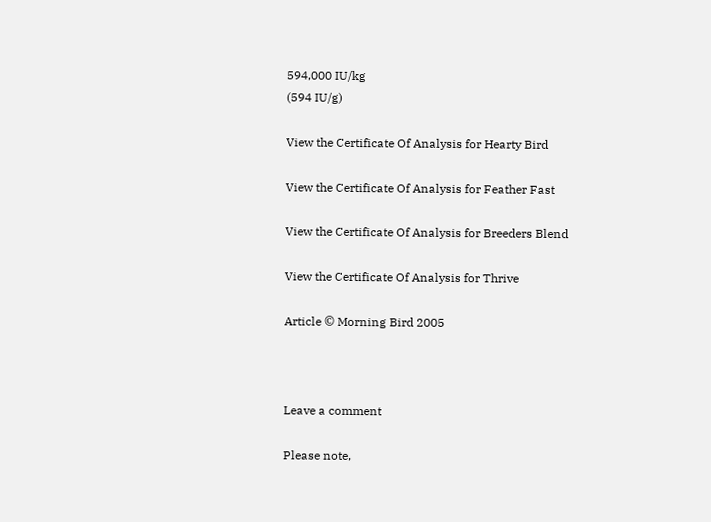594,000 IU/kg
(594 IU/g)

View the Certificate Of Analysis for Hearty Bird

View the Certificate Of Analysis for Feather Fast

View the Certificate Of Analysis for Breeders Blend

View the Certificate Of Analysis for Thrive

Article © Morning Bird 2005



Leave a comment

Please note,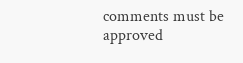comments must be approved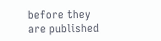before they are published